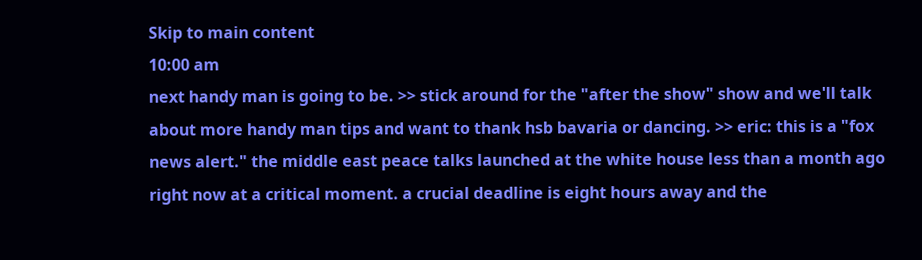Skip to main content
10:00 am
next handy man is going to be. >> stick around for the "after the show" show and we'll talk about more handy man tips and want to thank hsb bavaria or dancing. >> eric: this is a "fox news alert." the middle east peace talks launched at the white house less than a month ago right now at a critical moment. a crucial deadline is eight hours away and the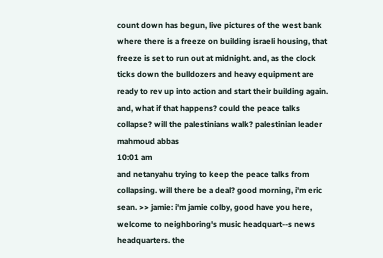count down has begun, live pictures of the west bank where there is a freeze on building israeli housing, that freeze is set to run out at midnight. and, as the clock ticks down the bulldozers and heavy equipment are ready to rev up into action and start their building again. and, what if that happens? could the peace talks collapse? will the palestinians walk? palestinian leader mahmoud abbas
10:01 am
and netanyahu trying to keep the peace talks from collapsing. will there be a deal? good morning, i'm eric sean. >> jamie: i'm jamie colby, good have you here, welcome to neighboring's music headquart--s news headquarters. the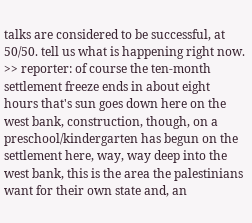talks are considered to be successful, at 50/50. tell us what is happening right now. >> reporter: of course the ten-month settlement freeze ends in about eight hours that's sun goes down here on the west bank, construction, though, on a preschool/kindergarten has begun on the settlement here, way, way deep into the west bank, this is the area the palestinians want for their own state and, an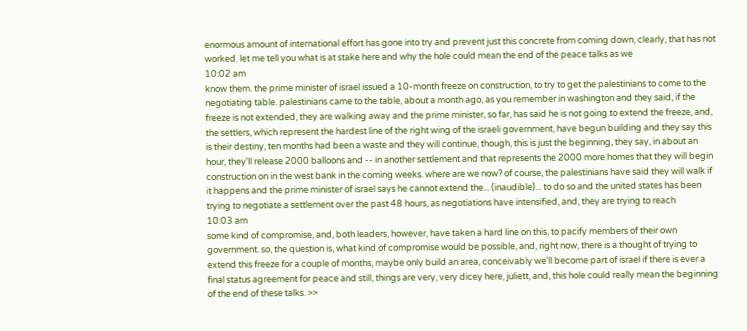enormous amount of international effort has gone into try and prevent just this concrete from coming down, clearly, that has not worked. let me tell you what is at stake here and why the hole could mean the end of the peace talks as we
10:02 am
know them. the prime minister of israel issued a 10-month freeze on construction, to try to get the palestinians to come to the negotiating table. palestinians came to the table, about a month ago, as you remember in washington and they said, if the freeze is not extended, they are walking away and the prime minister, so far, has said he is not going to extend the freeze, and, the settlers, which represent the hardest line of the right wing of the israeli government, have begun building and they say this is their destiny, ten months had been a waste and they will continue, though, this is just the beginning, they say, in about an hour, they'll release 2000 balloons and -- in another settlement and that represents the 2000 more homes that they will begin construction on in the west bank in the coming weeks. where are we now? of course, the palestinians have said they will walk if it happens and the prime minister of israel says he cannot extend the... (inaudible)... to do so and the united states has been trying to negotiate a settlement over the past 48 hours, as negotiations have intensified, and, they are trying to reach
10:03 am
some kind of compromise, and, both leaders, however, have taken a hard line on this, to pacify members of their own government. so, the question is, what kind of compromise would be possible, and, right now, there is a thought of trying to extend this freeze for a couple of months, maybe only build an area, conceivably we'll become part of israel if there is ever a final status agreement for peace and still, things are very, very dicey here, juliett, and, this hole could really mean the beginning of the end of these talks. >>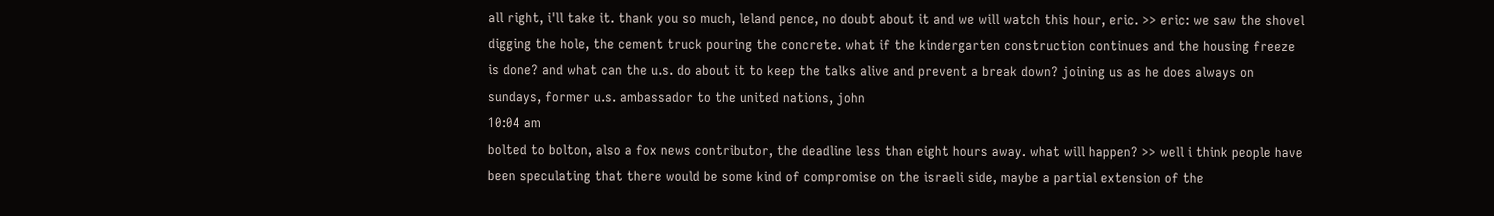all right, i'll take it. thank you so much, leland pence, no doubt about it and we will watch this hour, eric. >> eric: we saw the shovel digging the hole, the cement truck pouring the concrete. what if the kindergarten construction continues and the housing freeze is done? and what can the u.s. do about it to keep the talks alive and prevent a break down? joining us as he does always on sundays, former u.s. ambassador to the united nations, john
10:04 am
bolted to bolton, also a fox news contributor, the deadline less than eight hours away. what will happen? >> well i think people have been speculating that there would be some kind of compromise on the israeli side, maybe a partial extension of the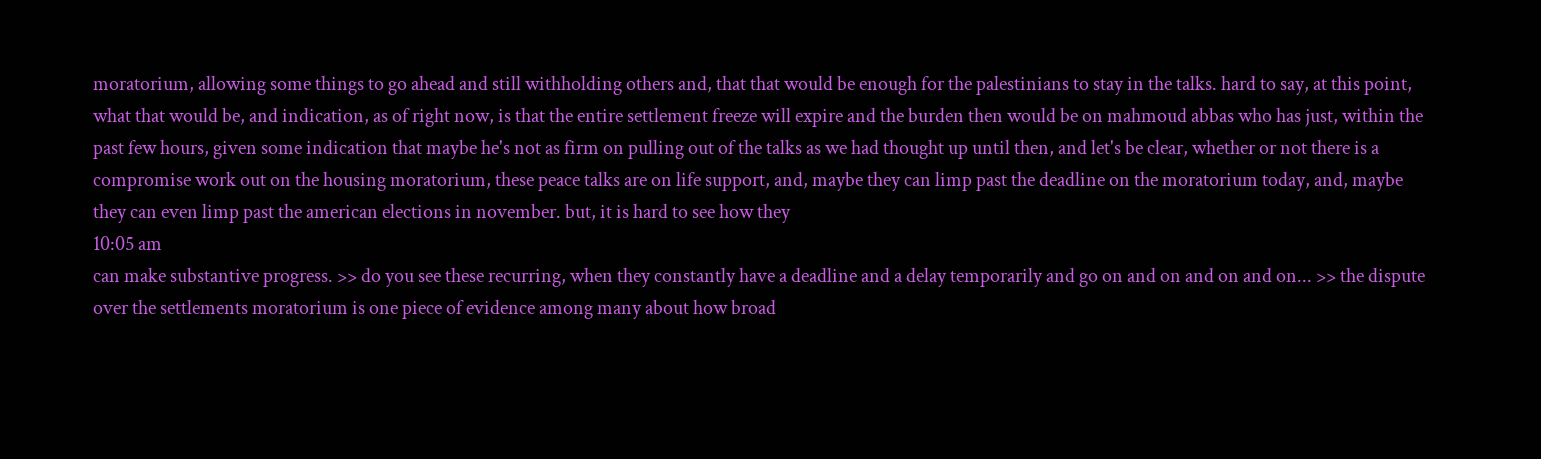moratorium, allowing some things to go ahead and still withholding others and, that that would be enough for the palestinians to stay in the talks. hard to say, at this point, what that would be, and indication, as of right now, is that the entire settlement freeze will expire and the burden then would be on mahmoud abbas who has just, within the past few hours, given some indication that maybe he's not as firm on pulling out of the talks as we had thought up until then, and let's be clear, whether or not there is a compromise work out on the housing moratorium, these peace talks are on life support, and, maybe they can limp past the deadline on the moratorium today, and, maybe they can even limp past the american elections in november. but, it is hard to see how they
10:05 am
can make substantive progress. >> do you see these recurring, when they constantly have a deadline and a delay temporarily and go on and on and on and on... >> the dispute over the settlements moratorium is one piece of evidence among many about how broad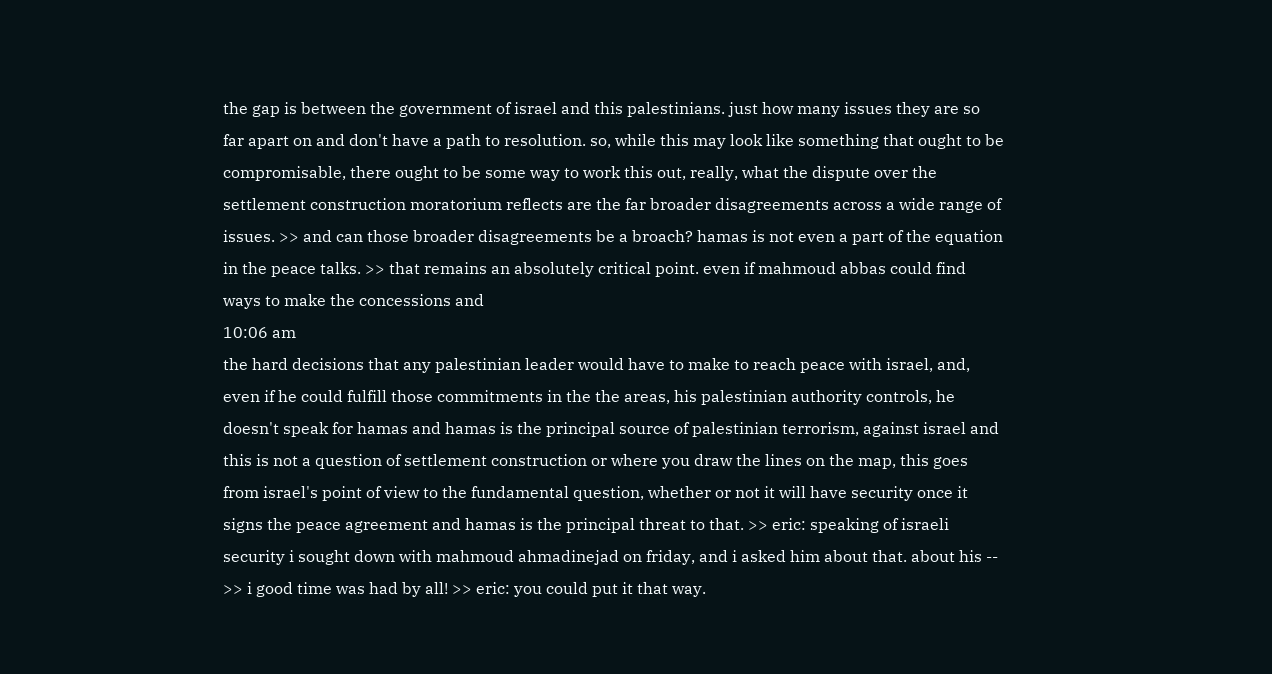the gap is between the government of israel and this palestinians. just how many issues they are so far apart on and don't have a path to resolution. so, while this may look like something that ought to be compromisable, there ought to be some way to work this out, really, what the dispute over the settlement construction moratorium reflects are the far broader disagreements across a wide range of issues. >> and can those broader disagreements be a broach? hamas is not even a part of the equation in the peace talks. >> that remains an absolutely critical point. even if mahmoud abbas could find ways to make the concessions and
10:06 am
the hard decisions that any palestinian leader would have to make to reach peace with israel, and, even if he could fulfill those commitments in the the areas, his palestinian authority controls, he doesn't speak for hamas and hamas is the principal source of palestinian terrorism, against israel and this is not a question of settlement construction or where you draw the lines on the map, this goes from israel's point of view to the fundamental question, whether or not it will have security once it signs the peace agreement and hamas is the principal threat to that. >> eric: speaking of israeli security i sought down with mahmoud ahmadinejad on friday, and i asked him about that. about his -- >> i good time was had by all! >> eric: you could put it that way.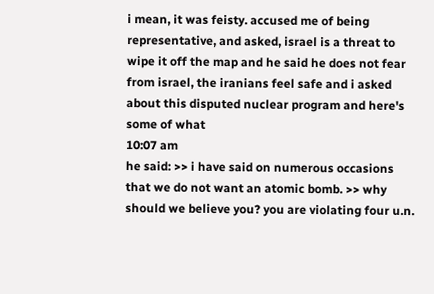i mean, it was feisty. accused me of being representative, and asked, israel is a threat to wipe it off the map and he said he does not fear from israel, the iranians feel safe and i asked about this disputed nuclear program and here's some of what
10:07 am
he said: >> i have said on numerous occasions that we do not want an atomic bomb. >> why should we believe you? you are violating four u.n.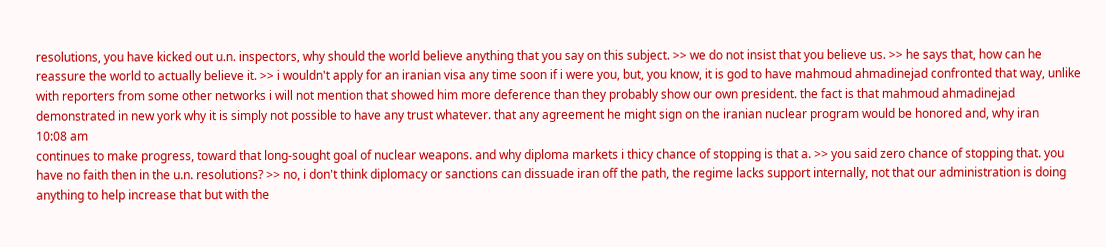resolutions, you have kicked out u.n. inspectors, why should the world believe anything that you say on this subject. >> we do not insist that you believe us. >> he says that, how can he reassure the world to actually believe it. >> i wouldn't apply for an iranian visa any time soon if i were you, but, you know, it is god to have mahmoud ahmadinejad confronted that way, unlike with reporters from some other networks i will not mention that showed him more deference than they probably show our own president. the fact is that mahmoud ahmadinejad demonstrated in new york why it is simply not possible to have any trust whatever. that any agreement he might sign on the iranian nuclear program would be honored and, why iran
10:08 am
continues to make progress, toward that long-sought goal of nuclear weapons. and why diploma markets i thicy chance of stopping is that a. >> you said zero chance of stopping that. you have no faith then in the u.n. resolutions? >> no, i don't think diplomacy or sanctions can dissuade iran off the path, the regime lacks support internally, not that our administration is doing anything to help increase that but with the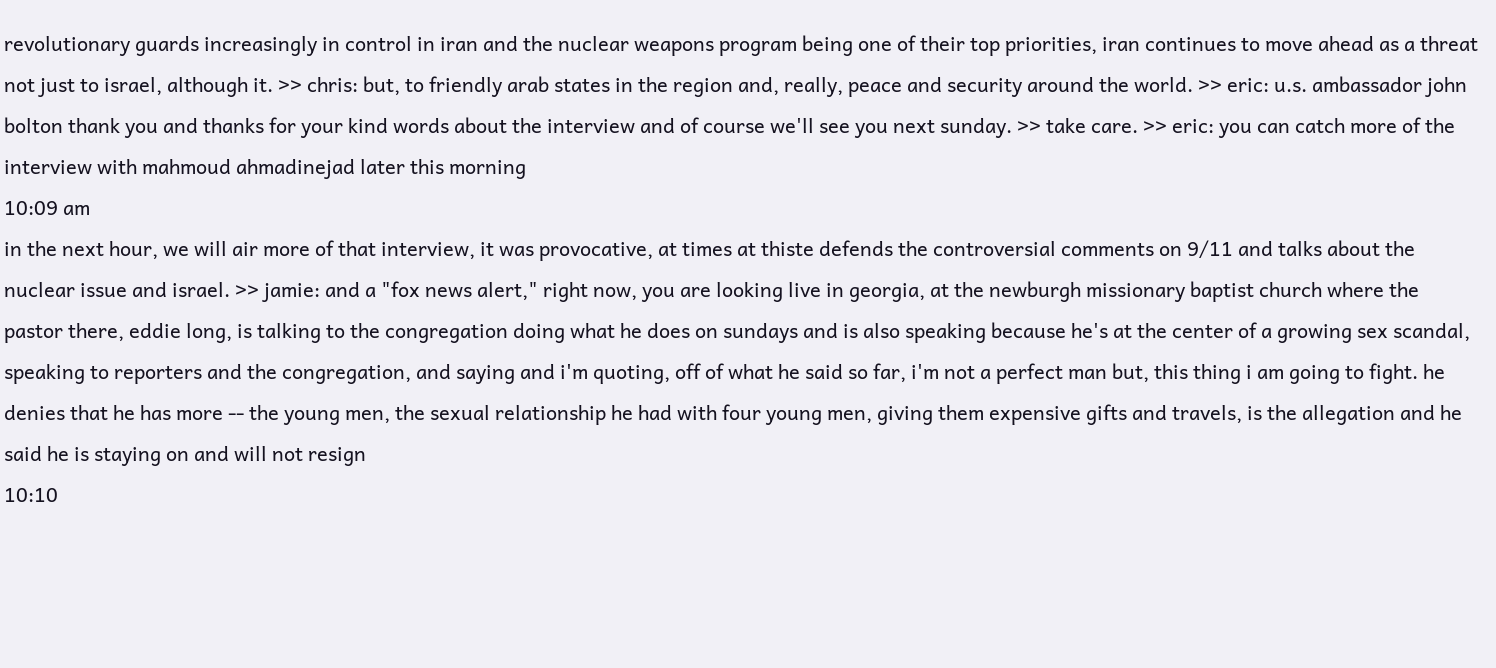revolutionary guards increasingly in control in iran and the nuclear weapons program being one of their top priorities, iran continues to move ahead as a threat not just to israel, although it. >> chris: but, to friendly arab states in the region and, really, peace and security around the world. >> eric: u.s. ambassador john bolton thank you and thanks for your kind words about the interview and of course we'll see you next sunday. >> take care. >> eric: you can catch more of the interview with mahmoud ahmadinejad later this morning
10:09 am
in the next hour, we will air more of that interview, it was provocative, at times at thiste defends the controversial comments on 9/11 and talks about the nuclear issue and israel. >> jamie: and a "fox news alert," right now, you are looking live in georgia, at the newburgh missionary baptist church where the pastor there, eddie long, is talking to the congregation doing what he does on sundays and is also speaking because he's at the center of a growing sex scandal, speaking to reporters and the congregation, and saying and i'm quoting, off of what he said so far, i'm not a perfect man but, this thing i am going to fight. he denies that he has more -- the young men, the sexual relationship he had with four young men, giving them expensive gifts and travels, is the allegation and he said he is staying on and will not resign
10:10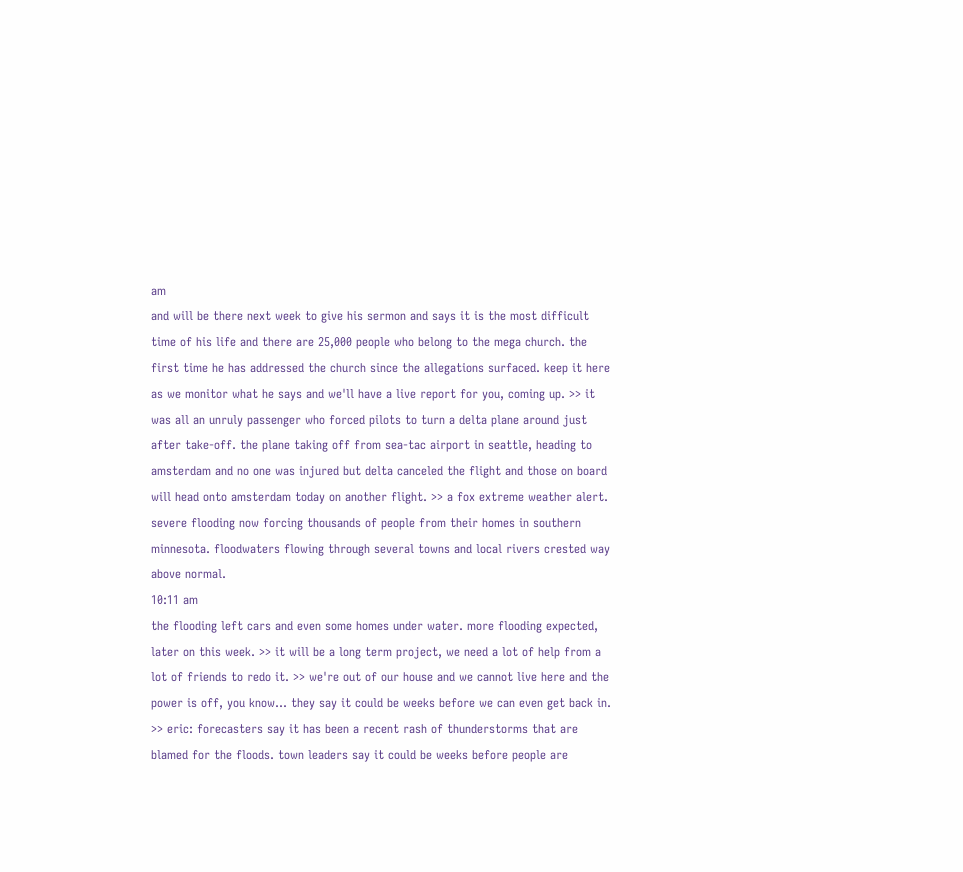am
and will be there next week to give his sermon and says it is the most difficult time of his life and there are 25,000 people who belong to the mega church. the first time he has addressed the church since the allegations surfaced. keep it here as we monitor what he says and we'll have a live report for you, coming up. >> it was all an unruly passenger who forced pilots to turn a delta plane around just after take-off. the plane taking off from sea-tac airport in seattle, heading to amsterdam and no one was injured but delta canceled the flight and those on board will head onto amsterdam today on another flight. >> a fox extreme weather alert. severe flooding now forcing thousands of people from their homes in southern minnesota. floodwaters flowing through several towns and local rivers crested way above normal.
10:11 am
the flooding left cars and even some homes under water. more flooding expected, later on this week. >> it will be a long term project, we need a lot of help from a lot of friends to redo it. >> we're out of our house and we cannot live here and the power is off, you know... they say it could be weeks before we can even get back in. >> eric: forecasters say it has been a recent rash of thunderstorms that are blamed for the floods. town leaders say it could be weeks before people are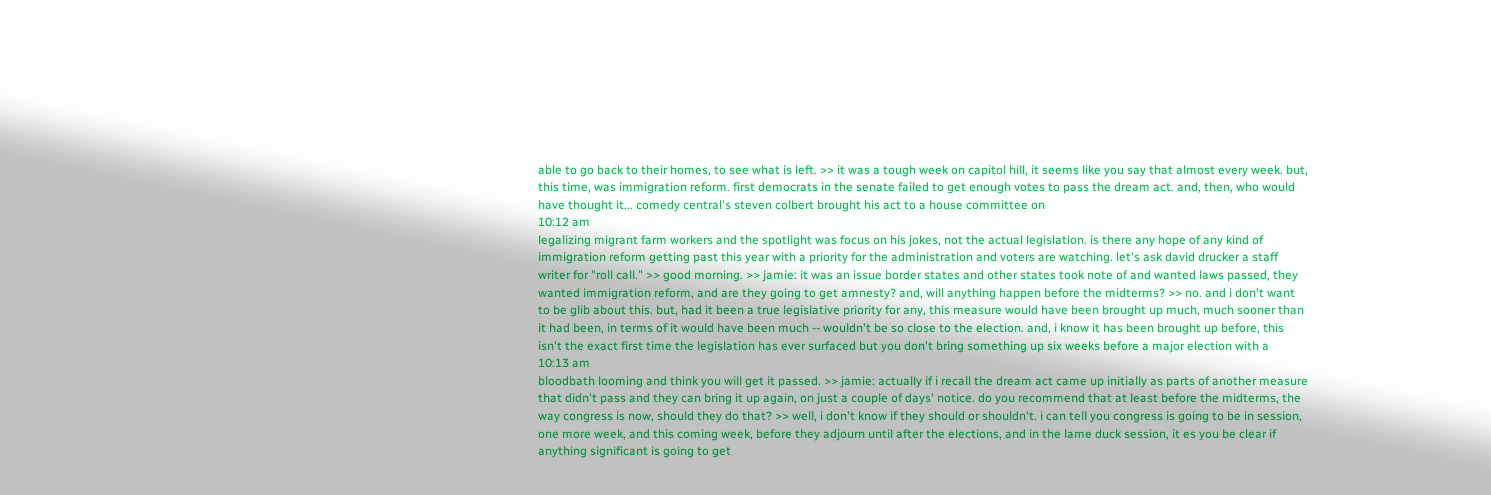able to go back to their homes, to see what is left. >> it was a tough week on capitol hill, it seems like you say that almost every week. but, this time, was immigration reform. first democrats in the senate failed to get enough votes to pass the dream act. and, then, who would have thought it... comedy central's steven colbert brought his act to a house committee on
10:12 am
legalizing migrant farm workers and the spotlight was focus on his jokes, not the actual legislation. is there any hope of any kind of immigration reform getting past this year with a priority for the administration and voters are watching. let's ask david drucker a staff writer for "roll call." >> good morning. >> jamie: it was an issue border states and other states took note of and wanted laws passed, they wanted immigration reform, and are they going to get amnesty? and, will anything happen before the midterms? >> no. and i don't want to be glib about this. but, had it been a true legislative priority for any, this measure would have been brought up much, much sooner than it had been, in terms of it would have been much -- wouldn't be so close to the election. and, i know it has been brought up before, this isn't the exact first time the legislation has ever surfaced but you don't bring something up six weeks before a major election with a
10:13 am
bloodbath looming and think you will get it passed. >> jamie: actually if i recall the dream act came up initially as parts of another measure that didn't pass and they can bring it up again, on just a couple of days' notice. do you recommend that at least before the midterms, the way congress is now, should they do that? >> well, i don't know if they should or shouldn't. i can tell you congress is going to be in session, one more week, and this coming week, before they adjourn until after the elections, and in the lame duck session, it es you be clear if anything significant is going to get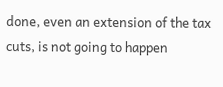done, even an extension of the tax cuts, is not going to happen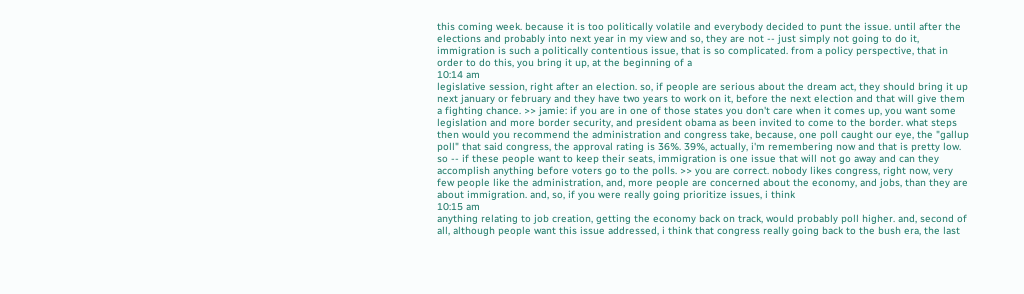this coming week. because it is too politically volatile and everybody decided to punt the issue. until after the elections and probably into next year in my view and so, they are not -- just simply not going to do it, immigration is such a politically contentious issue, that is so complicated. from a policy perspective, that in order to do this, you bring it up, at the beginning of a
10:14 am
legislative session, right after an election. so, if people are serious about the dream act, they should bring it up next january or february and they have two years to work on it, before the next election and that will give them a fighting chance. >> jamie: if you are in one of those states you don't care when it comes up, you want some legislation and more border security, and president obama as been invited to come to the border. what steps then would you recommend the administration and congress take, because, one poll caught our eye, the "gallup poll" that said congress, the approval rating is 36%. 39%, actually, i'm remembering now and that is pretty low. so -- if these people want to keep their seats, immigration is one issue that will not go away and can they accomplish anything before voters go to the polls. >> you are correct. nobody likes congress, right now, very few people like the administration, and, more people are concerned about the economy, and jobs, than they are about immigration. and, so, if you were really going prioritize issues, i think
10:15 am
anything relating to job creation, getting the economy back on track, would probably poll higher. and, second of all, although people want this issue addressed, i think that congress really going back to the bush era, the last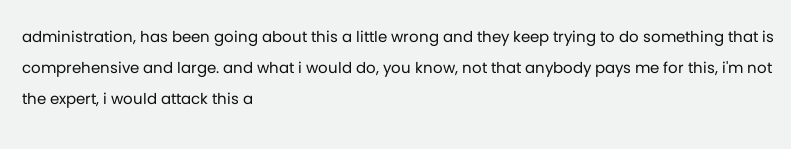administration, has been going about this a little wrong and they keep trying to do something that is comprehensive and large. and what i would do, you know, not that anybody pays me for this, i'm not the expert, i would attack this a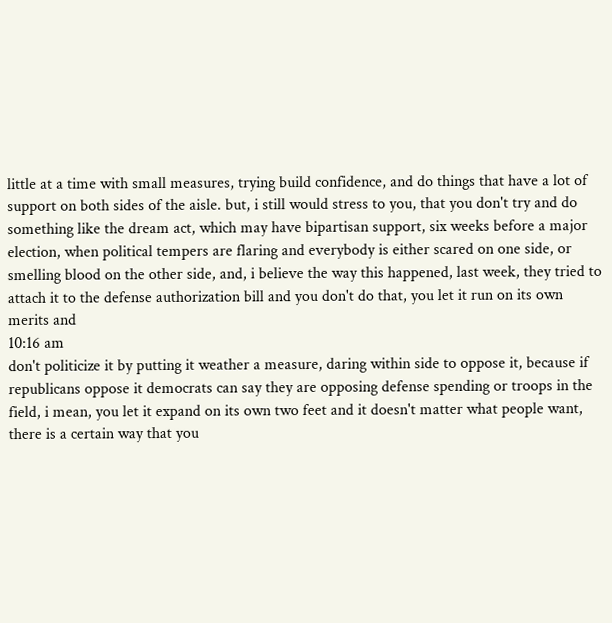little at a time with small measures, trying build confidence, and do things that have a lot of support on both sides of the aisle. but, i still would stress to you, that you don't try and do something like the dream act, which may have bipartisan support, six weeks before a major election, when political tempers are flaring and everybody is either scared on one side, or smelling blood on the other side, and, i believe the way this happened, last week, they tried to attach it to the defense authorization bill and you don't do that, you let it run on its own merits and
10:16 am
don't politicize it by putting it weather a measure, daring within side to oppose it, because if republicans oppose it democrats can say they are opposing defense spending or troops in the field, i mean, you let it expand on its own two feet and it doesn't matter what people want, there is a certain way that you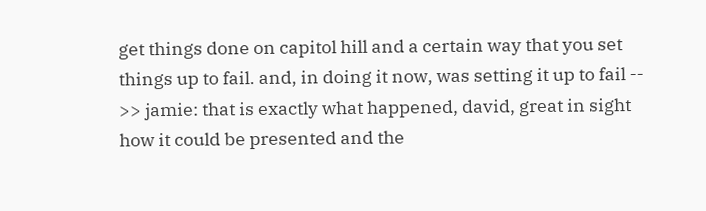get things done on capitol hill and a certain way that you set things up to fail. and, in doing it now, was setting it up to fail -- >> jamie: that is exactly what happened, david, great in sight how it could be presented and the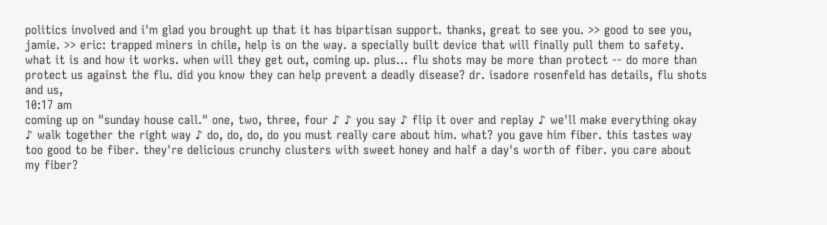politics involved and i'm glad you brought up that it has bipartisan support. thanks, great to see you. >> good to see you, jamie. >> eric: trapped miners in chile, help is on the way. a specially built device that will finally pull them to safety. what it is and how it works. when will they get out, coming up. plus... flu shots may be more than protect -- do more than protect us against the flu. did you know they can help prevent a deadly disease? dr. isadore rosenfeld has details, flu shots and us,
10:17 am
coming up on "sunday house call." one, two, three, four ♪ ♪ you say ♪ flip it over and replay ♪ we'll make everything okay ♪ walk together the right way ♪ do, do, do, do you must really care about him. what? you gave him fiber. this tastes way too good to be fiber. they're delicious crunchy clusters with sweet honey and half a day's worth of fiber. you care about my fiber?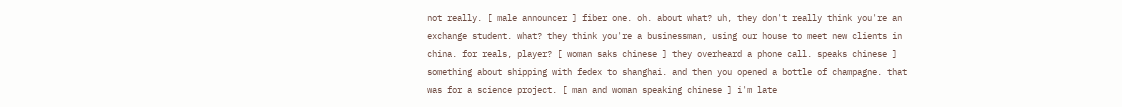not really. [ male announcer ] fiber one. oh. about what? uh, they don't really think you're an exchange student. what? they think you're a businessman, using our house to meet new clients in china. for reals, player? [ woman saks chinese ] they overheard a phone call. speaks chinese ] something about shipping with fedex to shanghai. and then you opened a bottle of champagne. that was for a science project. [ man and woman speaking chinese ] i'm late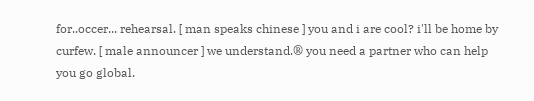for..occer... rehearsal. [ man speaks chinese ] you and i are cool? i'll be home by curfew. [ male announcer ] we understand.® you need a partner who can help you go global.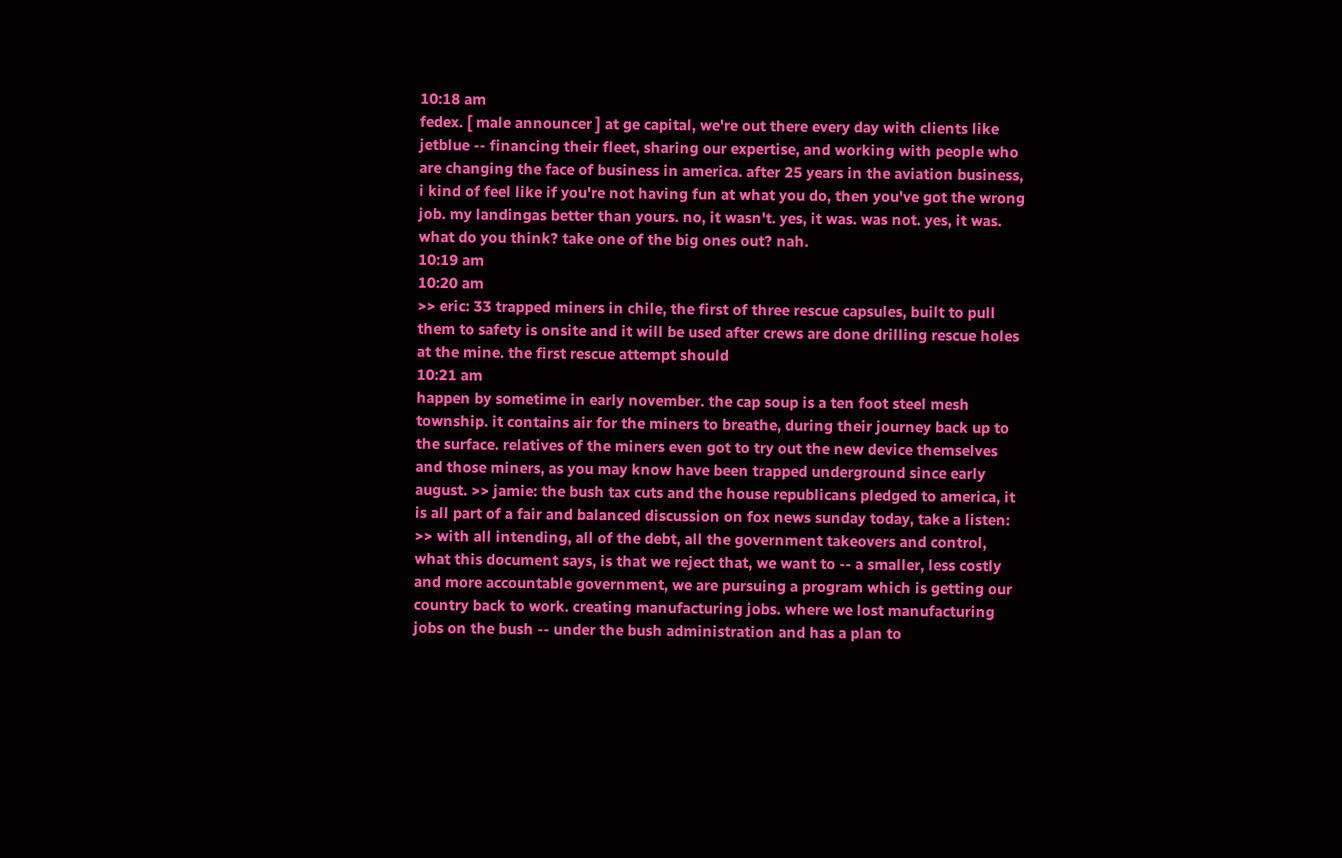10:18 am
fedex. [ male announcer ] at ge capital, we're out there every day with clients like jetblue -- financing their fleet, sharing our expertise, and working with people who are changing the face of business in america. after 25 years in the aviation business, i kind of feel like if you're not having fun at what you do, then you've got the wrong job. my landingas better than yours. no, it wasn't. yes, it was. was not. yes, it was. what do you think? take one of the big ones out? nah.
10:19 am
10:20 am
>> eric: 33 trapped miners in chile, the first of three rescue capsules, built to pull them to safety is onsite and it will be used after crews are done drilling rescue holes at the mine. the first rescue attempt should
10:21 am
happen by sometime in early november. the cap soup is a ten foot steel mesh township. it contains air for the miners to breathe, during their journey back up to the surface. relatives of the miners even got to try out the new device themselves and those miners, as you may know have been trapped underground since early august. >> jamie: the bush tax cuts and the house republicans pledged to america, it is all part of a fair and balanced discussion on fox news sunday today, take a listen: >> with all intending, all of the debt, all the government takeovers and control, what this document says, is that we reject that, we want to -- a smaller, less costly and more accountable government, we are pursuing a program which is getting our country back to work. creating manufacturing jobs. where we lost manufacturing jobs on the bush -- under the bush administration and has a plan to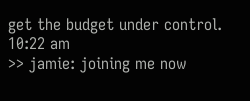get the budget under control.
10:22 am
>> jamie: joining me now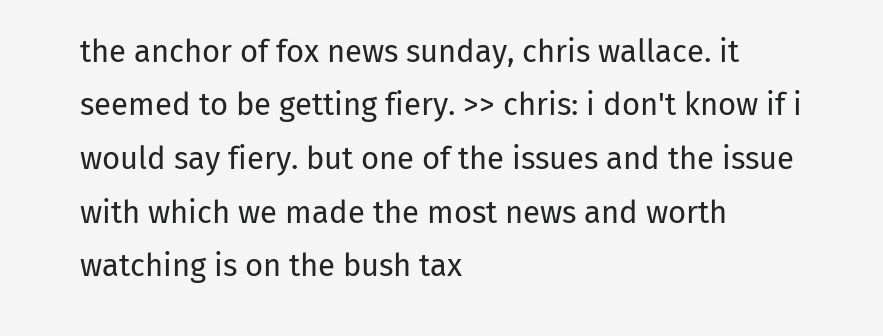the anchor of fox news sunday, chris wallace. it seemed to be getting fiery. >> chris: i don't know if i would say fiery. but one of the issues and the issue with which we made the most news and worth watching is on the bush tax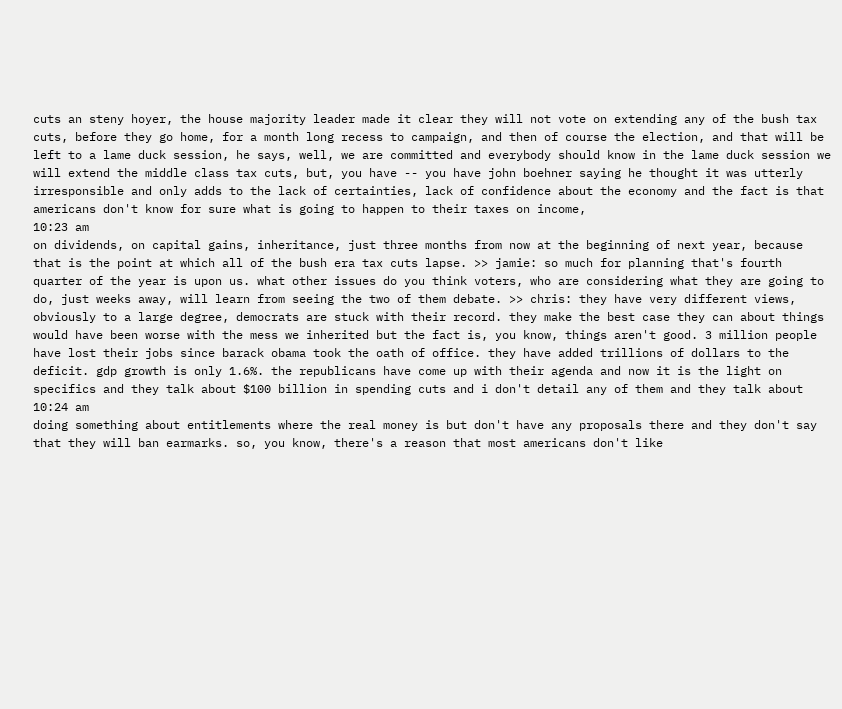cuts an steny hoyer, the house majority leader made it clear they will not vote on extending any of the bush tax cuts, before they go home, for a month long recess to campaign, and then of course the election, and that will be left to a lame duck session, he says, well, we are committed and everybody should know in the lame duck session we will extend the middle class tax cuts, but, you have -- you have john boehner saying he thought it was utterly irresponsible and only adds to the lack of certainties, lack of confidence about the economy and the fact is that americans don't know for sure what is going to happen to their taxes on income,
10:23 am
on dividends, on capital gains, inheritance, just three months from now at the beginning of next year, because that is the point at which all of the bush era tax cuts lapse. >> jamie: so much for planning that's fourth quarter of the year is upon us. what other issues do you think voters, who are considering what they are going to do, just weeks away, will learn from seeing the two of them debate. >> chris: they have very different views, obviously to a large degree, democrats are stuck with their record. they make the best case they can about things would have been worse with the mess we inherited but the fact is, you know, things aren't good. 3 million people have lost their jobs since barack obama took the oath of office. they have added trillions of dollars to the deficit. gdp growth is only 1.6%. the republicans have come up with their agenda and now it is the light on specifics and they talk about $100 billion in spending cuts and i don't detail any of them and they talk about
10:24 am
doing something about entitlements where the real money is but don't have any proposals there and they don't say that they will ban earmarks. so, you know, there's a reason that most americans don't like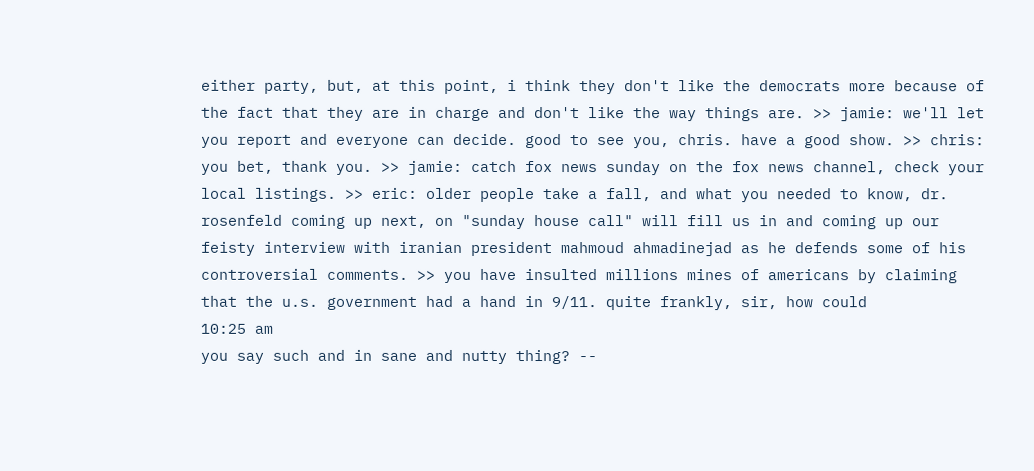either party, but, at this point, i think they don't like the democrats more because of the fact that they are in charge and don't like the way things are. >> jamie: we'll let you report and everyone can decide. good to see you, chris. have a good show. >> chris: you bet, thank you. >> jamie: catch fox news sunday on the fox news channel, check your local listings. >> eric: older people take a fall, and what you needed to know, dr. rosenfeld coming up next, on "sunday house call" will fill us in and coming up our feisty interview with iranian president mahmoud ahmadinejad as he defends some of his controversial comments. >> you have insulted millions mines of americans by claiming that the u.s. government had a hand in 9/11. quite frankly, sir, how could
10:25 am
you say such and in sane and nutty thing? --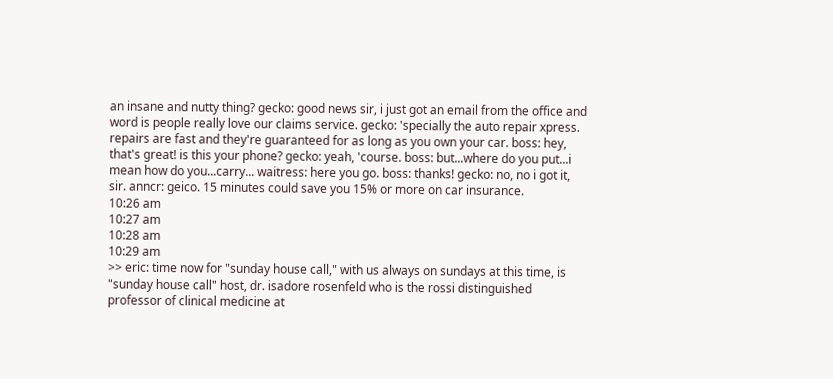an insane and nutty thing? gecko: good news sir, i just got an email from the office and word is people really love our claims service. gecko: 'specially the auto repair xpress. repairs are fast and they're guaranteed for as long as you own your car. boss: hey, that's great! is this your phone? gecko: yeah, 'course. boss: but...where do you put...i mean how do you...carry... waitress: here you go. boss: thanks! gecko: no, no i got it, sir. anncr: geico. 15 minutes could save you 15% or more on car insurance.
10:26 am
10:27 am
10:28 am
10:29 am
>> eric: time now for "sunday house call," with us always on sundays at this time, is "sunday house call" host, dr. isadore rosenfeld who is the rossi distinguished professor of clinical medicine at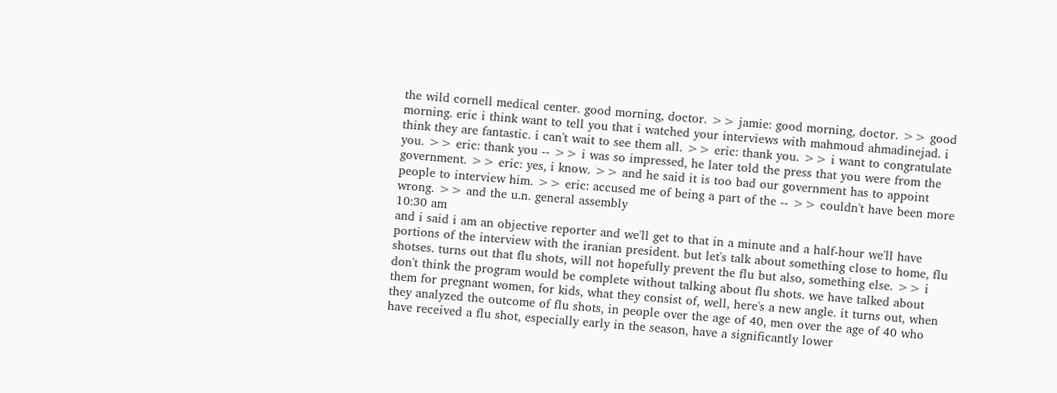the wild cornell medical center. good morning, doctor. >> jamie: good morning, doctor. >> good morning. eric i think want to tell you that i watched your interviews with mahmoud ahmadinejad. i think they are fantastic. i can't wait to see them all. >> eric: thank you. >> i want to congratulate you. >> eric: thank you -- >> i was so impressed, he later told the press that you were from the government. >> eric: yes, i know. >> and he said it is too bad our government has to appoint people to interview him. >> eric: accused me of being a part of the -- >> couldn't have been more wrong. >> and the u.n. general assembly
10:30 am
and i said i am an objective reporter and we'll get to that in a minute and a half-hour we'll have portions of the interview with the iranian president. but let's talk about something close to home, flu shotses. turns out that flu shots, will not hopefully prevent the flu but also, something else. >> i don't think the program would be complete without talking about flu shots. we have talked about them for pregnant women, for kids, what they consist of, well, here's a new angle. it turns out, when they analyzed the outcome of flu shots, in people over the age of 40, men over the age of 40 who have received a flu shot, especially early in the season, have a significantly lower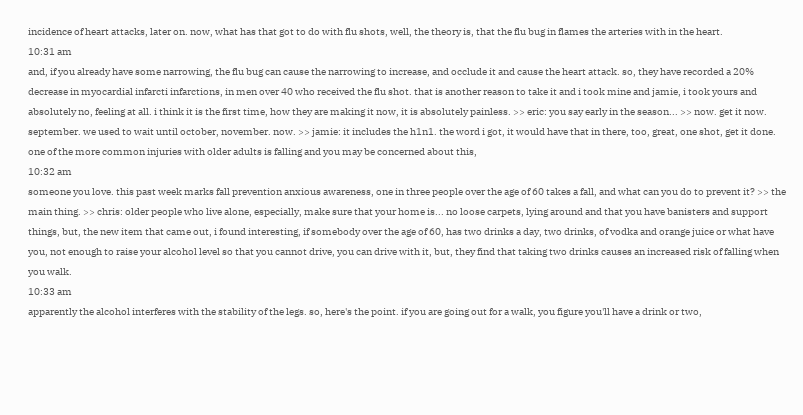incidence of heart attacks, later on. now, what has that got to do with flu shots, well, the theory is, that the flu bug in flames the arteries with in the heart.
10:31 am
and, if you already have some narrowing, the flu bug can cause the narrowing to increase, and occlude it and cause the heart attack. so, they have recorded a 20% decrease in myocardial infarcti infarctions, in men over 40 who received the flu shot. that is another reason to take it and i took mine and jamie, i took yours and absolutely no, feeling at all. i think it is the first time, how they are making it now, it is absolutely painless. >> eric: you say early in the season... >> now. get it now. september. we used to wait until october, november. now. >> jamie: it includes the h1n1. the word i got, it would have that in there, too, great, one shot, get it done. one of the more common injuries with older adults is falling and you may be concerned about this,
10:32 am
someone you love. this past week marks fall prevention anxious awareness, one in three people over the age of 60 takes a fall, and what can you do to prevent it? >> the main thing. >> chris: older people who live alone, especially, make sure that your home is... no loose carpets, lying around and that you have banisters and support things, but, the new item that came out, i found interesting, if somebody over the age of 60, has two drinks a day, two drinks, of vodka and orange juice or what have you, not enough to raise your alcohol level so that you cannot drive, you can drive with it, but, they find that taking two drinks causes an increased risk of falling when you walk.
10:33 am
apparently the alcohol interferes with the stability of the legs. so, here's the point. if you are going out for a walk, you figure you'll have a drink or two,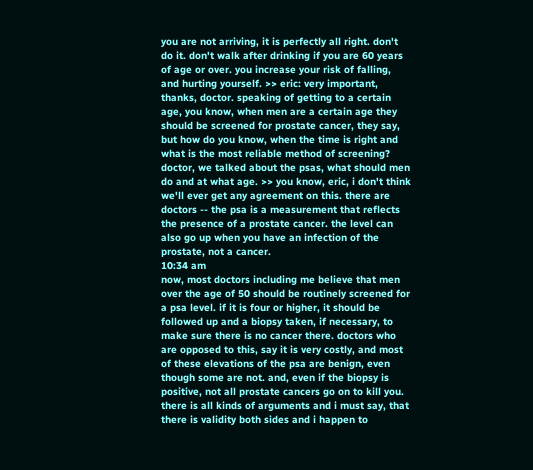you are not arriving, it is perfectly all right. don't do it. don't walk after drinking if you are 60 years of age or over. you increase your risk of falling, and hurting yourself. >> eric: very important, thanks, doctor. speaking of getting to a certain age, you know, when men are a certain age they should be screened for prostate cancer, they say, but how do you know, when the time is right and what is the most reliable method of screening? doctor, we talked about the psas, what should men do and at what age. >> you know, eric, i don't think we'll ever get any agreement on this. there are doctors -- the psa is a measurement that reflects the presence of a prostate cancer. the level can also go up when you have an infection of the prostate, not a cancer.
10:34 am
now, most doctors including me believe that men over the age of 50 should be routinely screened for a psa level. if it is four or higher, it should be followed up and a biopsy taken, if necessary, to make sure there is no cancer there. doctors who are opposed to this, say it is very costly, and most of these elevations of the psa are benign, even though some are not. and, even if the biopsy is positive, not all prostate cancers go on to kill you. there is all kinds of arguments and i must say, that there is validity both sides and i happen to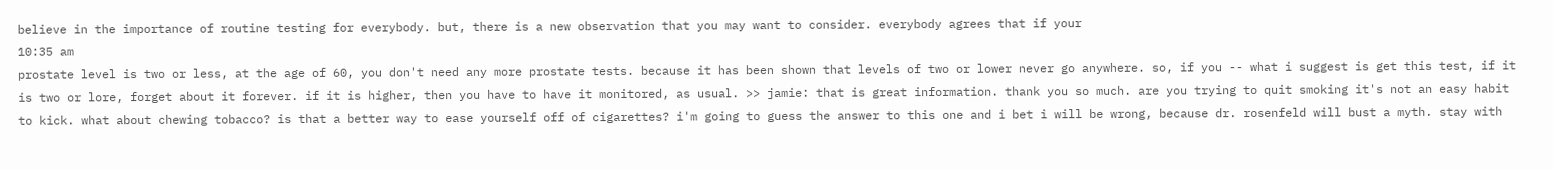believe in the importance of routine testing for everybody. but, there is a new observation that you may want to consider. everybody agrees that if your
10:35 am
prostate level is two or less, at the age of 60, you don't need any more prostate tests. because it has been shown that levels of two or lower never go anywhere. so, if you -- what i suggest is get this test, if it is two or lore, forget about it forever. if it is higher, then you have to have it monitored, as usual. >> jamie: that is great information. thank you so much. are you trying to quit smoking it's not an easy habit to kick. what about chewing tobacco? is that a better way to ease yourself off of cigarettes? i'm going to guess the answer to this one and i bet i will be wrong, because dr. rosenfeld will bust a myth. stay with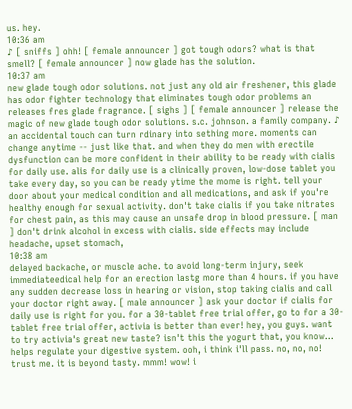us. hey.
10:36 am
♪ [ sniffs ] ohh! [ female announcer ] got tough odors? what is that smell? [ female announcer ] now glade has the solution.
10:37 am
new glade tough odor solutions. not just any old air freshener, this glade has odor fighter technology that eliminates tough odor problems an releases fres glade fragrance. [ sighs ] [ female announcer ] release the magic of new glade tough odor solutions. s.c. johnson. a family company. ♪ an accidental touch can turn rdinary into sething more. moments can change anytime -- just like that. and when they do men with erectile dysfunction can be more confident in their ability to be ready with cialis for daily use. alis for daily use is a clinically proven, low-dose tablet you take every day, so you can be ready ytime the mome is right. tell your door about your medical condition and all medications, and ask if you're healthy enough for sexual activity. don't take cialis if you take nitrates for chest pain, as this may cause an unsafe drop in blood pressure. [ man ] don't drink alcohol in excess with cialis. side effects may include headache, upset stomach,
10:38 am
delayed backache, or muscle ache. to avoid long-term injury, seek immediateedical help for an erection lastg more than 4 hours. if you have any sudden decrease loss in hearing or vision, stop taking cialis and call your doctor right away. [ male announcer ] ask your doctor if cialis for daily use is right for you. for a 30-tablet free trial offer, go to for a 30-tablet free trial offer, activia is better than ever! hey, you guys. want to try activia's great new taste? isn't this the yogurt that, you know... helps regulate your digestive system. ooh, i think i'll pass. no, no, no! trust me. it is beyond tasty. mmm! wow! i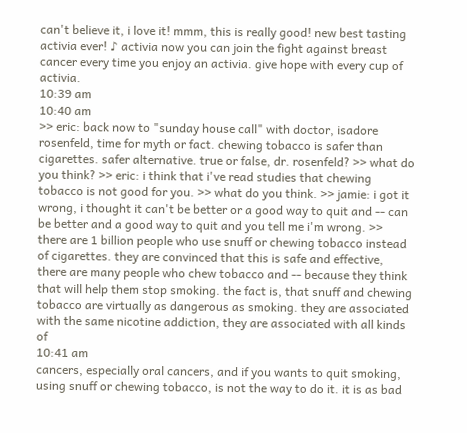can't believe it, i love it! mmm, this is really good! new best tasting activia ever! ♪ activia now you can join the fight against breast cancer every time you enjoy an activia. give hope with every cup of activia.
10:39 am
10:40 am
>> eric: back now to "sunday house call" with doctor, isadore rosenfeld, time for myth or fact. chewing tobacco is safer than cigarettes. safer alternative. true or false, dr. rosenfeld? >> what do you think? >> eric: i think that i've read studies that chewing tobacco is not good for you. >> what do you think. >> jamie: i got it wrong, i thought it can't be better or a good way to quit and -- can be better and a good way to quit and you tell me i'm wrong. >> there are 1 billion people who use snuff or chewing tobacco instead of cigarettes. they are convinced that this is safe and effective, there are many people who chew tobacco and -- because they think that will help them stop smoking. the fact is, that snuff and chewing tobacco are virtually as dangerous as smoking. they are associated with the same nicotine addiction, they are associated with all kinds of
10:41 am
cancers, especially oral cancers, and if you wants to quit smoking, using snuff or chewing tobacco, is not the way to do it. it is as bad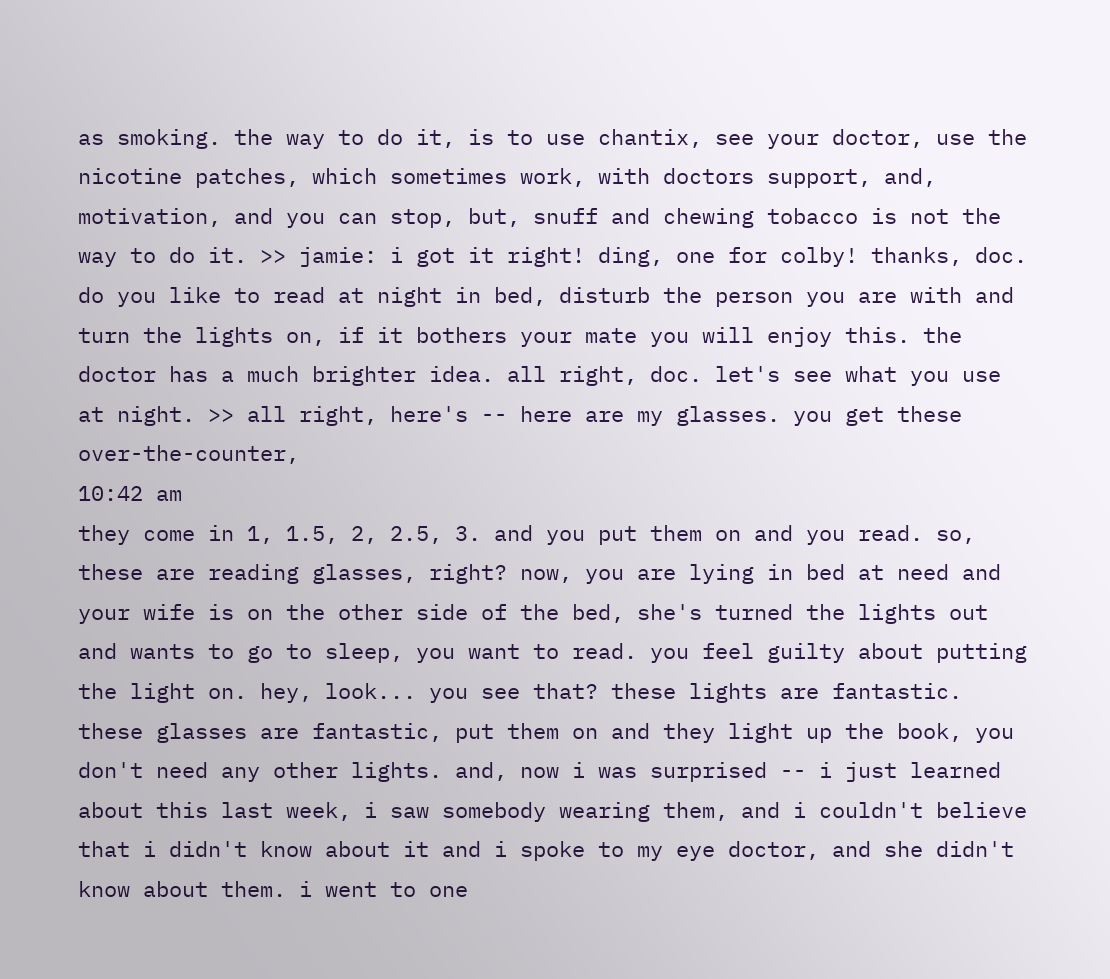as smoking. the way to do it, is to use chantix, see your doctor, use the nicotine patches, which sometimes work, with doctors support, and, motivation, and you can stop, but, snuff and chewing tobacco is not the way to do it. >> jamie: i got it right! ding, one for colby! thanks, doc. do you like to read at night in bed, disturb the person you are with and turn the lights on, if it bothers your mate you will enjoy this. the doctor has a much brighter idea. all right, doc. let's see what you use at night. >> all right, here's -- here are my glasses. you get these over-the-counter,
10:42 am
they come in 1, 1.5, 2, 2.5, 3. and you put them on and you read. so, these are reading glasses, right? now, you are lying in bed at need and your wife is on the other side of the bed, she's turned the lights out and wants to go to sleep, you want to read. you feel guilty about putting the light on. hey, look... you see that? these lights are fantastic. these glasses are fantastic, put them on and they light up the book, you don't need any other lights. and, now i was surprised -- i just learned about this last week, i saw somebody wearing them, and i couldn't believe that i didn't know about it and i spoke to my eye doctor, and she didn't know about them. i went to one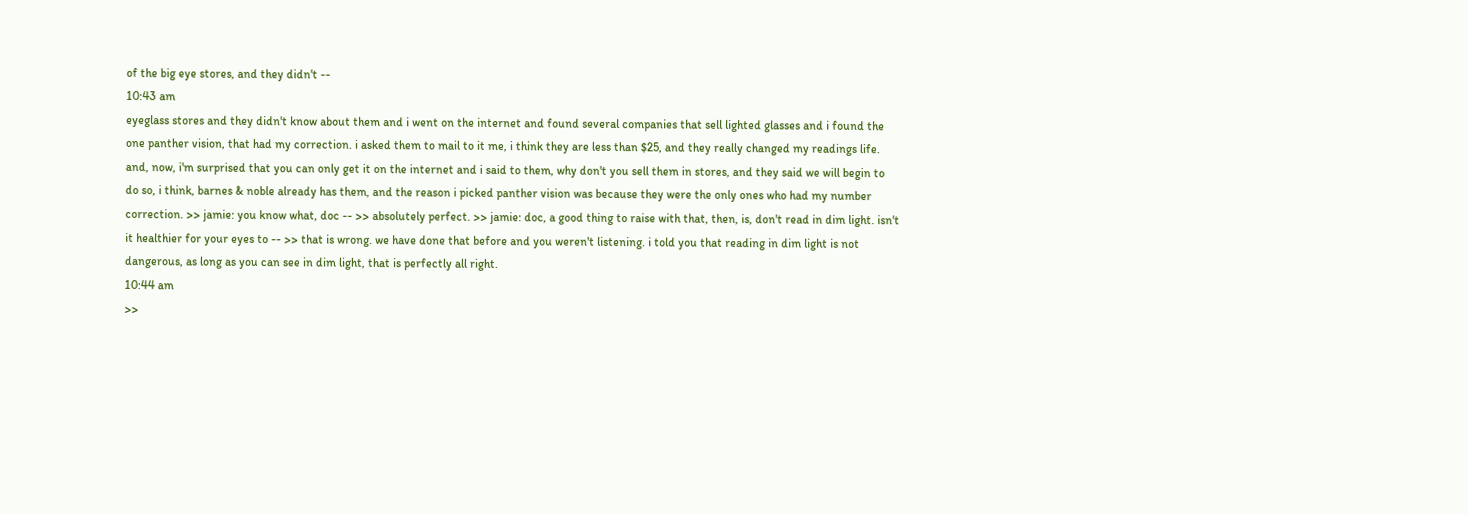of the big eye stores, and they didn't --
10:43 am
eyeglass stores and they didn't know about them and i went on the internet and found several companies that sell lighted glasses and i found the one panther vision, that had my correction. i asked them to mail to it me, i think they are less than $25, and they really changed my readings life. and, now, i'm surprised that you can only get it on the internet and i said to them, why don't you sell them in stores, and they said we will begin to do so, i think, barnes & noble already has them, and the reason i picked panther vision was because they were the only ones who had my number correction. >> jamie: you know what, doc -- >> absolutely perfect. >> jamie: doc, a good thing to raise with that, then, is, don't read in dim light. isn't it healthier for your eyes to -- >> that is wrong. we have done that before and you weren't listening. i told you that reading in dim light is not dangerous, as long as you can see in dim light, that is perfectly all right.
10:44 am
>>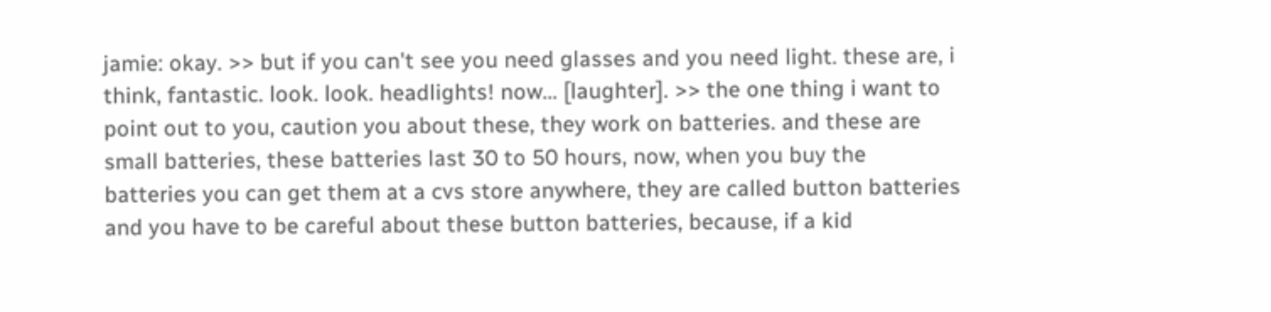jamie: okay. >> but if you can't see you need glasses and you need light. these are, i think, fantastic. look. look. headlights! now... [laughter]. >> the one thing i want to point out to you, caution you about these, they work on batteries. and these are small batteries, these batteries last 30 to 50 hours, now, when you buy the batteries you can get them at a cvs store anywhere, they are called button batteries and you have to be careful about these button batteries, because, if a kid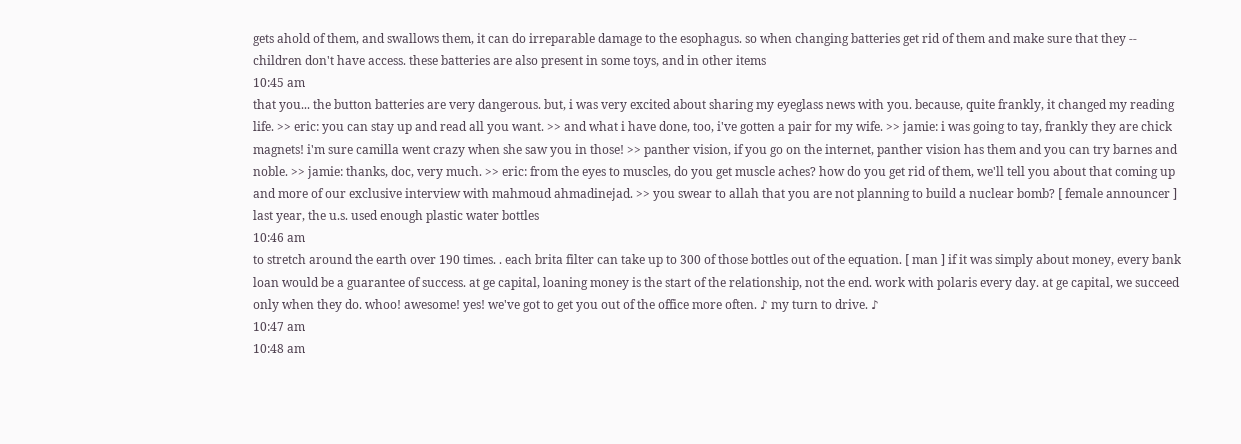gets ahold of them, and swallows them, it can do irreparable damage to the esophagus. so when changing batteries get rid of them and make sure that they -- children don't have access. these batteries are also present in some toys, and in other items
10:45 am
that you... the button batteries are very dangerous. but, i was very excited about sharing my eyeglass news with you. because, quite frankly, it changed my reading life. >> eric: you can stay up and read all you want. >> and what i have done, too, i've gotten a pair for my wife. >> jamie: i was going to tay, frankly they are chick magnets! i'm sure camilla went crazy when she saw you in those! >> panther vision, if you go on the internet, panther vision has them and you can try barnes and noble. >> jamie: thanks, doc, very much. >> eric: from the eyes to muscles, do you get muscle aches? how do you get rid of them, we'll tell you about that coming up and more of our exclusive interview with mahmoud ahmadinejad. >> you swear to allah that you are not planning to build a nuclear bomb? [ female announcer ] last year, the u.s. used enough plastic water bottles
10:46 am
to stretch around the earth over 190 times. . each brita filter can take up to 300 of those bottles out of the equation. [ man ] if it was simply about money, every bank loan would be a guarantee of success. at ge capital, loaning money is the start of the relationship, not the end. work with polaris every day. at ge capital, we succeed only when they do. whoo! awesome! yes! we've got to get you out of the office more often. ♪ my turn to drive. ♪
10:47 am
10:48 am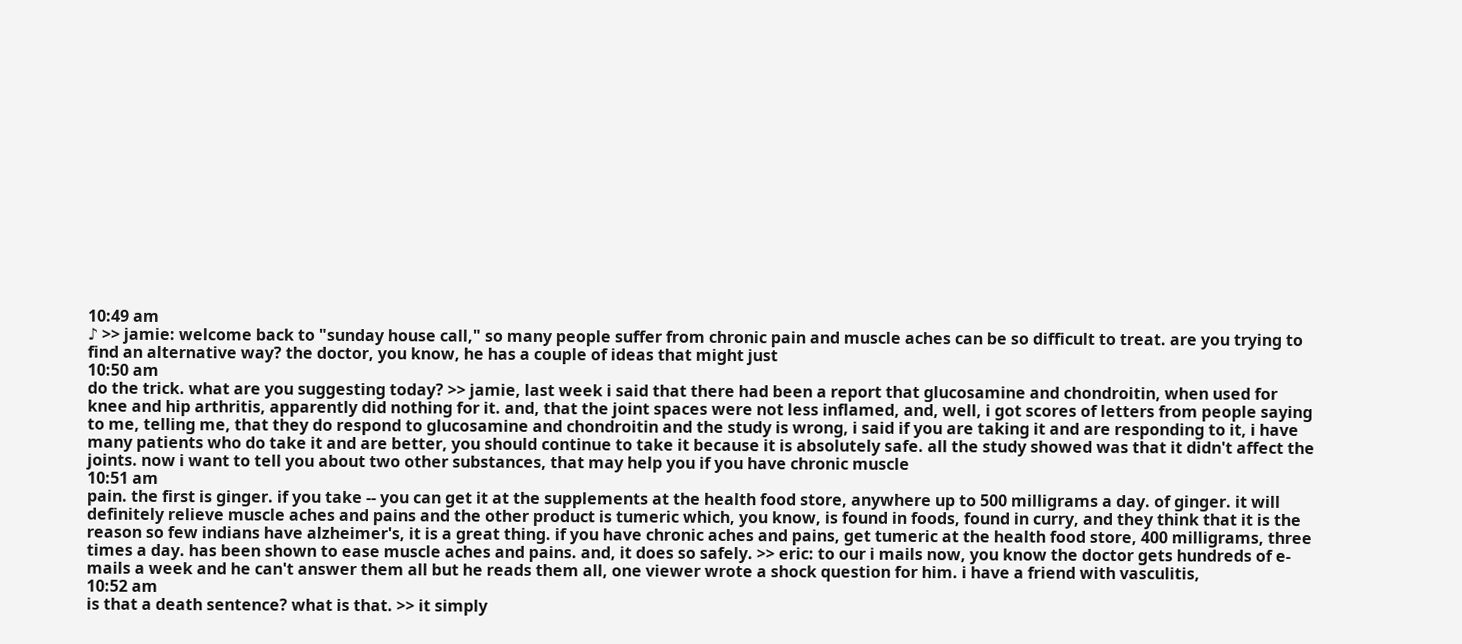10:49 am
♪ >> jamie: welcome back to "sunday house call," so many people suffer from chronic pain and muscle aches can be so difficult to treat. are you trying to find an alternative way? the doctor, you know, he has a couple of ideas that might just
10:50 am
do the trick. what are you suggesting today? >> jamie, last week i said that there had been a report that glucosamine and chondroitin, when used for knee and hip arthritis, apparently did nothing for it. and, that the joint spaces were not less inflamed, and, well, i got scores of letters from people saying to me, telling me, that they do respond to glucosamine and chondroitin and the study is wrong, i said if you are taking it and are responding to it, i have many patients who do take it and are better, you should continue to take it because it is absolutely safe. all the study showed was that it didn't affect the joints. now i want to tell you about two other substances, that may help you if you have chronic muscle
10:51 am
pain. the first is ginger. if you take -- you can get it at the supplements at the health food store, anywhere up to 500 milligrams a day. of ginger. it will definitely relieve muscle aches and pains and the other product is tumeric which, you know, is found in foods, found in curry, and they think that it is the reason so few indians have alzheimer's, it is a great thing. if you have chronic aches and pains, get tumeric at the health food store, 400 milligrams, three times a day. has been shown to ease muscle aches and pains. and, it does so safely. >> eric: to our i mails now, you know the doctor gets hundreds of e-mails a week and he can't answer them all but he reads them all, one viewer wrote a shock question for him. i have a friend with vasculitis,
10:52 am
is that a death sentence? what is that. >> it simply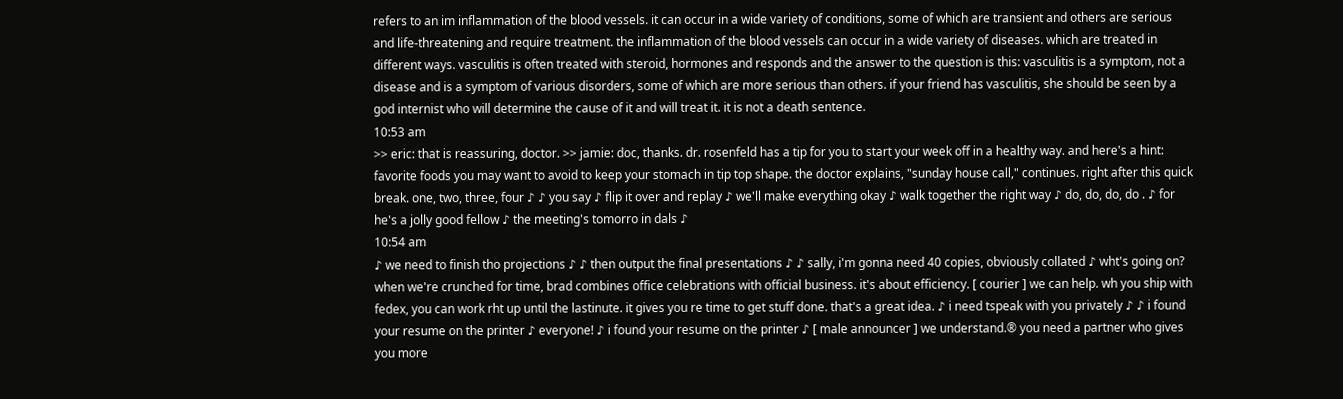refers to an im inflammation of the blood vessels. it can occur in a wide variety of conditions, some of which are transient and others are serious and life-threatening and require treatment. the inflammation of the blood vessels can occur in a wide variety of diseases. which are treated in different ways. vasculitis is often treated with steroid, hormones and responds and the answer to the question is this: vasculitis is a symptom, not a disease and is a symptom of various disorders, some of which are more serious than others. if your friend has vasculitis, she should be seen by a god internist who will determine the cause of it and will treat it. it is not a death sentence.
10:53 am
>> eric: that is reassuring, doctor. >> jamie: doc, thanks. dr. rosenfeld has a tip for you to start your week off in a healthy way. and here's a hint: favorite foods you may want to avoid to keep your stomach in tip top shape. the doctor explains, "sunday house call," continues. right after this quick break. one, two, three, four ♪ ♪ you say ♪ flip it over and replay ♪ we'll make everything okay ♪ walk together the right way ♪ do, do, do, do . ♪ for he's a jolly good fellow ♪ the meeting's tomorro in dals ♪
10:54 am
♪ we need to finish tho projections ♪ ♪ then output the final presentations ♪ ♪ sally, i'm gonna need 40 copies, obviously collated ♪ wht's going on? when we're crunched for time, brad combines office celebrations with official business. it's about efficiency. [ courier ] we can help. wh you ship with fedex, you can work rht up until the lastinute. it gives you re time to get stuff done. that's a great idea. ♪ i need tspeak with you privately ♪ ♪ i found your resume on the printer ♪ everyone! ♪ i found your resume on the printer ♪ [ male announcer ] we understand.® you need a partner who gives you more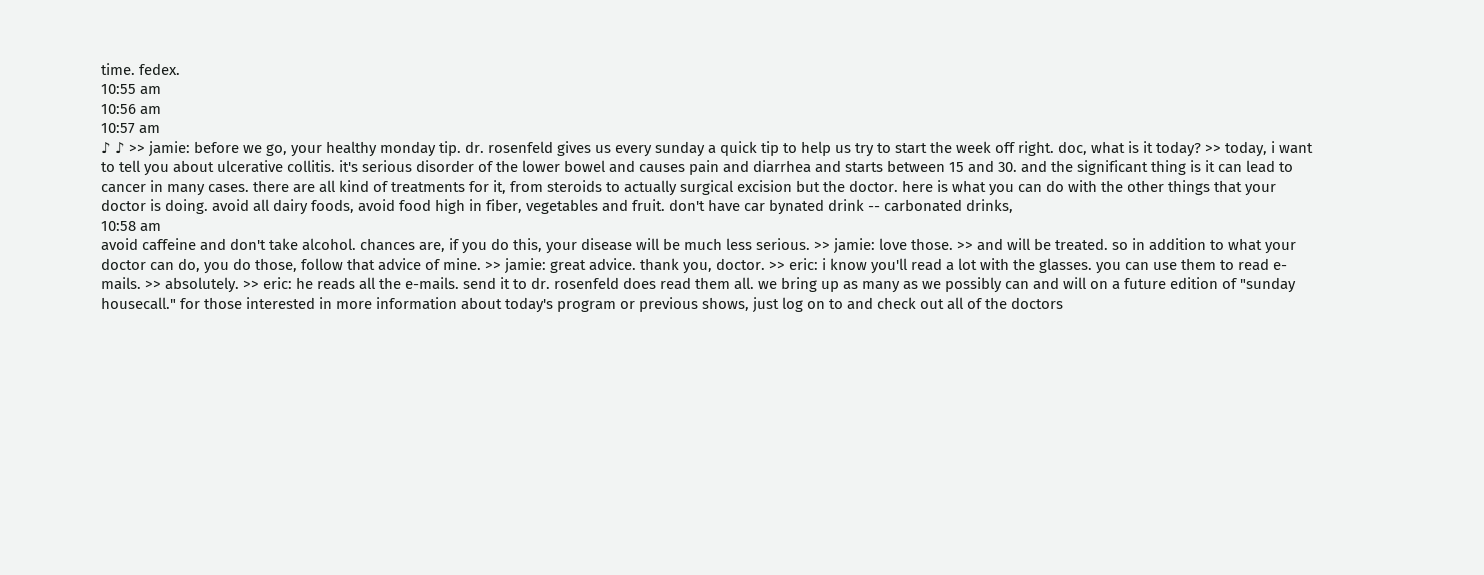time. fedex.
10:55 am
10:56 am
10:57 am
♪ ♪ >> jamie: before we go, your healthy monday tip. dr. rosenfeld gives us every sunday a quick tip to help us try to start the week off right. doc, what is it today? >> today, i want to tell you about ulcerative collitis. it's serious disorder of the lower bowel and causes pain and diarrhea and starts between 15 and 30. and the significant thing is it can lead to cancer in many cases. there are all kind of treatments for it, from steroids to actually surgical excision but the doctor. here is what you can do with the other things that your doctor is doing. avoid all dairy foods, avoid food high in fiber, vegetables and fruit. don't have car bynated drink -- carbonated drinks,
10:58 am
avoid caffeine and don't take alcohol. chances are, if you do this, your disease will be much less serious. >> jamie: love those. >> and will be treated. so in addition to what your doctor can do, you do those, follow that advice of mine. >> jamie: great advice. thank you, doctor. >> eric: i know you'll read a lot with the glasses. you can use them to read e-mails. >> absolutely. >> eric: he reads all the e-mails. send it to dr. rosenfeld does read them all. we bring up as many as we possibly can and will on a future edition of "sunday housecall." for those interested in more information about today's program or previous shows, just log on to and check out all of the doctors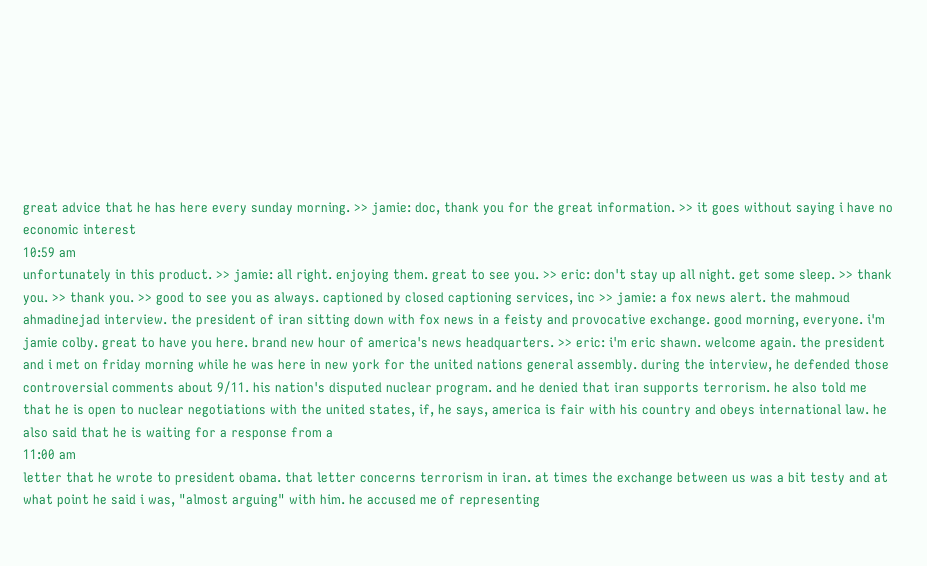great advice that he has here every sunday morning. >> jamie: doc, thank you for the great information. >> it goes without saying i have no economic interest
10:59 am
unfortunately in this product. >> jamie: all right. enjoying them. great to see you. >> eric: don't stay up all night. get some sleep. >> thank you. >> thank you. >> good to see you as always. captioned by closed captioning services, inc >> jamie: a fox news alert. the mahmoud ahmadinejad interview. the president of iran sitting down with fox news in a feisty and provocative exchange. good morning, everyone. i'm jamie colby. great to have you here. brand new hour of america's news headquarters. >> eric: i'm eric shawn. welcome again. the president and i met on friday morning while he was here in new york for the united nations general assembly. during the interview, he defended those controversial comments about 9/11. his nation's disputed nuclear program. and he denied that iran supports terrorism. he also told me that he is open to nuclear negotiations with the united states, if, he says, america is fair with his country and obeys international law. he also said that he is waiting for a response from a
11:00 am
letter that he wrote to president obama. that letter concerns terrorism in iran. at times the exchange between us was a bit testy and at what point he said i was, "almost arguing" with him. he accused me of representing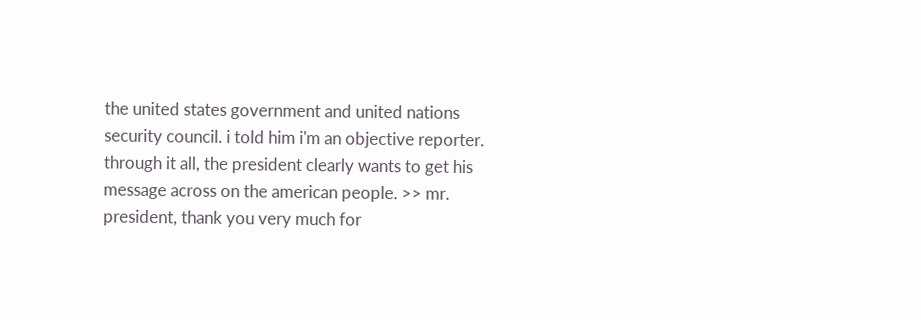the united states government and united nations security council. i told him i'm an objective reporter. through it all, the president clearly wants to get his message across on the american people. >> mr. president, thank you very much for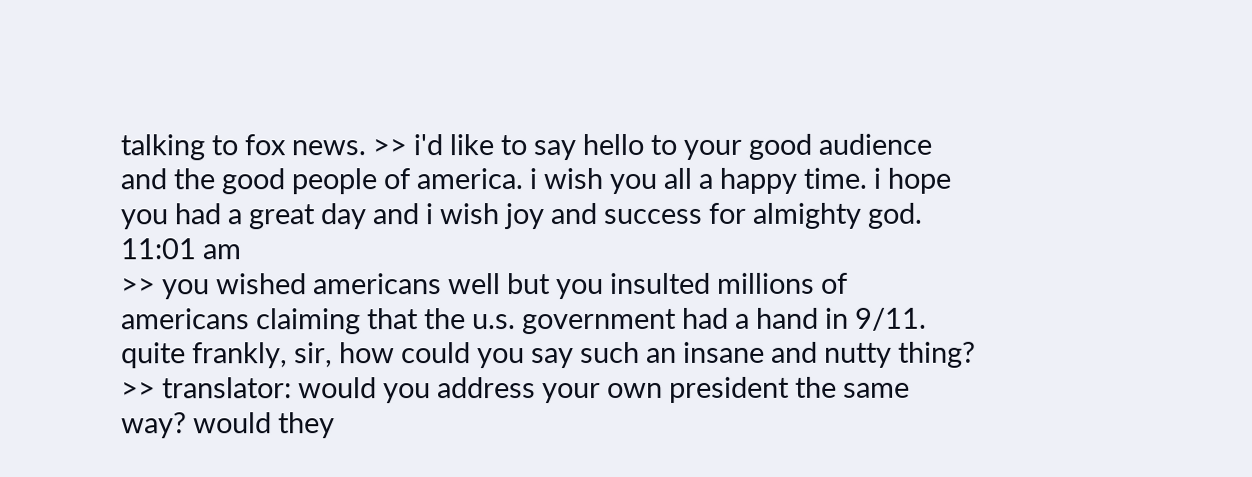talking to fox news. >> i'd like to say hello to your good audience and the good people of america. i wish you all a happy time. i hope you had a great day and i wish joy and success for almighty god.
11:01 am
>> you wished americans well but you insulted millions of americans claiming that the u.s. government had a hand in 9/11. quite frankly, sir, how could you say such an insane and nutty thing? >> translator: would you address your own president the same way? would they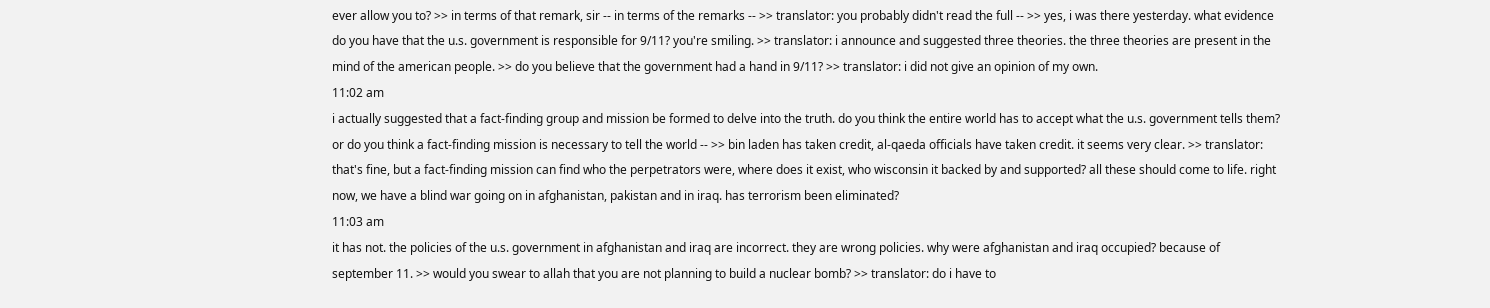ever allow you to? >> in terms of that remark, sir -- in terms of the remarks -- >> translator: you probably didn't read the full -- >> yes, i was there yesterday. what evidence do you have that the u.s. government is responsible for 9/11? you're smiling. >> translator: i announce and suggested three theories. the three theories are present in the mind of the american people. >> do you believe that the government had a hand in 9/11? >> translator: i did not give an opinion of my own.
11:02 am
i actually suggested that a fact-finding group and mission be formed to delve into the truth. do you think the entire world has to accept what the u.s. government tells them? or do you think a fact-finding mission is necessary to tell the world -- >> bin laden has taken credit, al-qaeda officials have taken credit. it seems very clear. >> translator: that's fine, but a fact-finding mission can find who the perpetrators were, where does it exist, who wisconsin it backed by and supported? all these should come to life. right now, we have a blind war going on in afghanistan, pakistan and in iraq. has terrorism been eliminated?
11:03 am
it has not. the policies of the u.s. government in afghanistan and iraq are incorrect. they are wrong policies. why were afghanistan and iraq occupied? because of september 11. >> would you swear to allah that you are not planning to build a nuclear bomb? >> translator: do i have to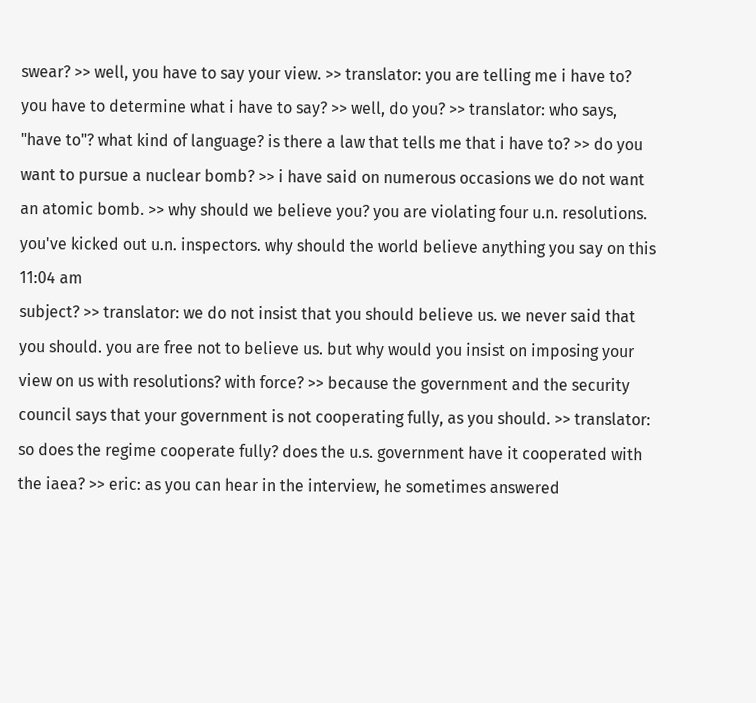swear? >> well, you have to say your view. >> translator: you are telling me i have to? you have to determine what i have to say? >> well, do you? >> translator: who says, "have to"? what kind of language? is there a law that tells me that i have to? >> do you want to pursue a nuclear bomb? >> i have said on numerous occasions we do not want an atomic bomb. >> why should we believe you? you are violating four u.n. resolutions. you've kicked out u.n. inspectors. why should the world believe anything you say on this
11:04 am
subject? >> translator: we do not insist that you should believe us. we never said that you should. you are free not to believe us. but why would you insist on imposing your view on us with resolutions? with force? >> because the government and the security council says that your government is not cooperating fully, as you should. >> translator: so does the regime cooperate fully? does the u.s. government have it cooperated with the iaea? >> eric: as you can hear in the interview, he sometimes answered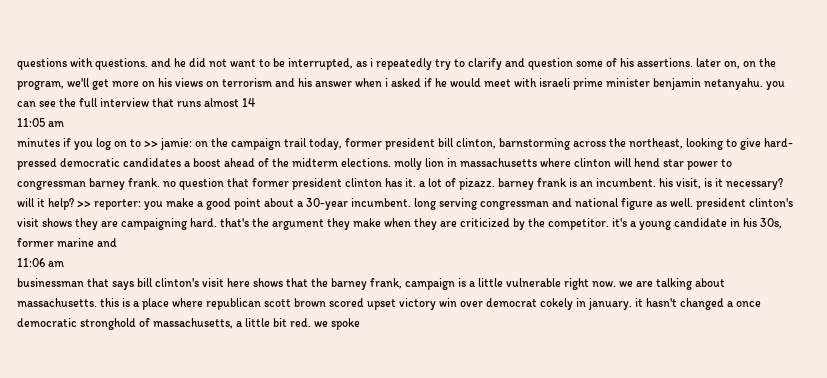questions with questions. and he did not want to be interrupted, as i repeatedly try to clarify and question some of his assertions. later on, on the program, we'll get more on his views on terrorism and his answer when i asked if he would meet with israeli prime minister benjamin netanyahu. you can see the full interview that runs almost 14
11:05 am
minutes if you log on to >> jamie: on the campaign trail today, former president bill clinton, barnstorming across the northeast, looking to give hard-pressed democratic candidates a boost ahead of the midterm elections. molly lion in massachusetts where clinton will hend star power to congressman barney frank. no question that former president clinton has it. a lot of pizazz. barney frank is an incumbent. his visit, is it necessary? will it help? >> reporter: you make a good point about a 30-year incumbent. long serving congressman and national figure as well. president clinton's visit shows they are campaigning hard. that's the argument they make when they are criticized by the competitor. it's a young candidate in his 30s, former marine and
11:06 am
businessman that says bill clinton's visit here shows that the barney frank, campaign is a little vulnerable right now. we are talking about massachusetts. this is a place where republican scott brown scored upset victory win over democrat cokely in january. it hasn't changed a once democratic stronghold of massachusetts, a little bit red. we spoke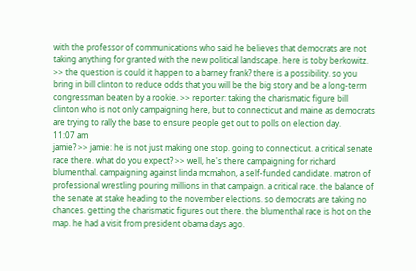with the professor of communications who said he believes that democrats are not taking anything for granted with the new political landscape. here is toby berkowitz. >> the question is could it happen to a barney frank? there is a possibility. so you bring in bill clinton to reduce odds that you will be the big story and be a long-term congressman beaten by a rookie. >> reporter: taking the charismatic figure bill clinton who is not only campaigning here, but to connecticut and maine as democrats are trying to rally the base to ensure people get out to polls on election day.
11:07 am
jamie? >> jamie: he is not just making one stop. going to connecticut. a critical senate race there. what do you expect? >> well, he's there campaigning for richard blumenthal. campaigning against linda mcmahon, a self-funded candidate. matron of professional wrestling pouring millions in that campaign. a critical race. the balance of the senate at stake heading to the november elections. so democrats are taking no chances. getting the charismatic figures out there. the blumenthal race is hot on the map. he had a visit from president obama days ago.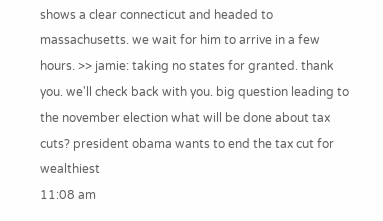shows a clear connecticut and headed to massachusetts. we wait for him to arrive in a few hours. >> jamie: taking no states for granted. thank you. we'll check back with you. big question leading to the november election what will be done about tax cuts? president obama wants to end the tax cut for wealthiest
11:08 am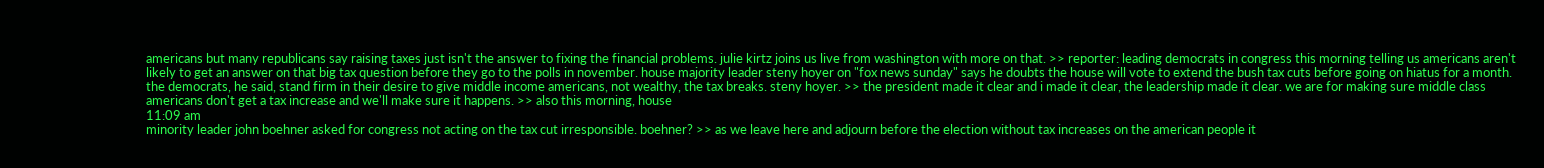americans but many republicans say raising taxes just isn't the answer to fixing the financial problems. julie kirtz joins us live from washington with more on that. >> reporter: leading democrats in congress this morning telling us americans aren't likely to get an answer on that big tax question before they go to the polls in november. house majority leader steny hoyer on "fox news sunday" says he doubts the house will vote to extend the bush tax cuts before going on hiatus for a month. the democrats, he said, stand firm in their desire to give middle income americans, not wealthy, the tax breaks. steny hoyer. >> the president made it clear and i made it clear, the leadership made it clear. we are for making sure middle class americans don't get a tax increase and we'll make sure it happens. >> also this morning, house
11:09 am
minority leader john boehner asked for congress not acting on the tax cut irresponsible. boehner? >> as we leave here and adjourn before the election without tax increases on the american people it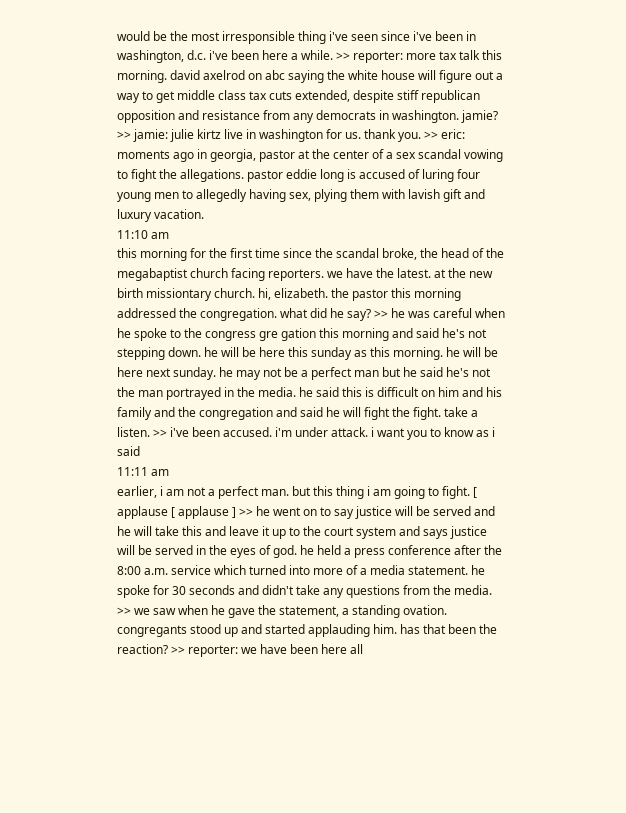would be the most irresponsible thing i've seen since i've been in washington, d.c. i've been here a while. >> reporter: more tax talk this morning. david axelrod on abc saying the white house will figure out a way to get middle class tax cuts extended, despite stiff republican opposition and resistance from any democrats in washington. jamie? >> jamie: julie kirtz live in washington for us. thank you. >> eric: moments ago in georgia, pastor at the center of a sex scandal vowing to fight the allegations. pastor eddie long is accused of luring four young men to allegedly having sex, plying them with lavish gift and luxury vacation.
11:10 am
this morning for the first time since the scandal broke, the head of the megabaptist church facing reporters. we have the latest. at the new birth missiontary church. hi, elizabeth. the pastor this morning addressed the congregation. what did he say? >> he was careful when he spoke to the congress gre gation this morning and said he's not stepping down. he will be here this sunday as this morning. he will be here next sunday. he may not be a perfect man but he said he's not the man portrayed in the media. he said this is difficult on him and his family and the congregation and said he will fight the fight. take a listen. >> i've been accused. i'm under attack. i want you to know as i said
11:11 am
earlier, i am not a perfect man. but this thing i am going to fight. [ applause [ applause ] >> he went on to say justice will be served and he will take this and leave it up to the court system and says justice will be served in the eyes of god. he held a press conference after the 8:00 a.m. service which turned into more of a media statement. he spoke for 30 seconds and didn't take any questions from the media. >> we saw when he gave the statement, a standing ovation. congregants stood up and started applauding him. has that been the reaction? >> reporter: we have been here all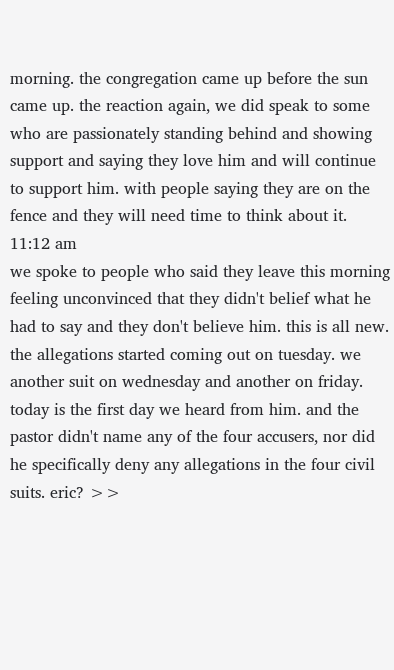morning. the congregation came up before the sun came up. the reaction again, we did speak to some who are passionately standing behind and showing support and saying they love him and will continue to support him. with people saying they are on the fence and they will need time to think about it.
11:12 am
we spoke to people who said they leave this morning feeling unconvinced that they didn't belief what he had to say and they don't believe him. this is all new. the allegations started coming out on tuesday. we another suit on wednesday and another on friday. today is the first day we heard from him. and the pastor didn't name any of the four accusers, nor did he specifically deny any allegations in the four civil suits. eric? >>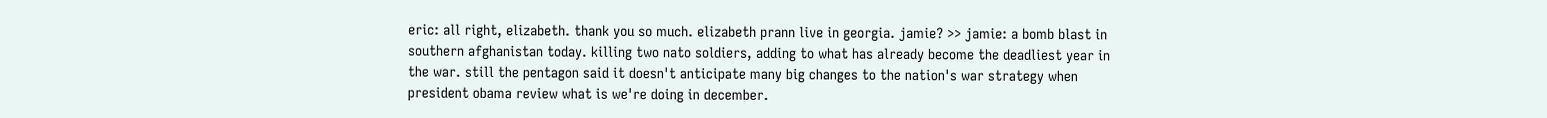eric: all right, elizabeth. thank you so much. elizabeth prann live in georgia. jamie? >> jamie: a bomb blast in southern afghanistan today. killing two nato soldiers, adding to what has already become the deadliest year in the war. still the pentagon said it doesn't anticipate many big changes to the nation's war strategy when president obama review what is we're doing in december.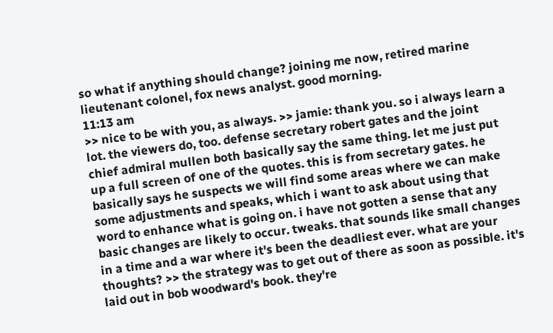so what if anything should change? joining me now, retired marine lieutenant colonel, fox news analyst. good morning.
11:13 am
>> nice to be with you, as always. >> jamie: thank you. so i always learn a lot. the viewers do, too. defense secretary robert gates and the joint chief admiral mullen both basically say the same thing. let me just put up a full screen of one of the quotes. this is from secretary gates. he basically says he suspects we will find some areas where we can make some adjustments and speaks, which i want to ask about using that word to enhance what is going on. i have not gotten a sense that any basic changes are likely to occur. tweaks. that sounds like small changes in a time and a war where it's been the deadliest ever. what are your thoughts? >> the strategy was to get out of there as soon as possible. it's laid out in bob woodward's book. they're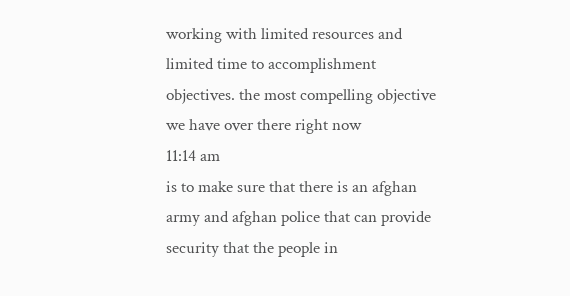working with limited resources and limited time to accomplishment objectives. the most compelling objective we have over there right now
11:14 am
is to make sure that there is an afghan army and afghan police that can provide security that the people in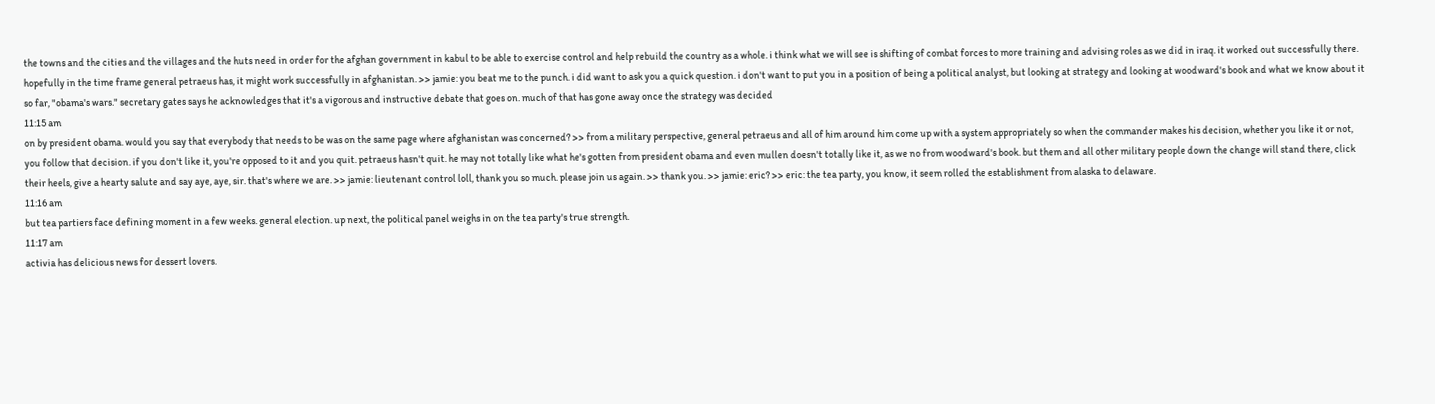the towns and the cities and the villages and the huts need in order for the afghan government in kabul to be able to exercise control and help rebuild the country as a whole. i think what we will see is shifting of combat forces to more training and advising roles as we did in iraq. it worked out successfully there. hopefully in the time frame general petraeus has, it might work successfully in afghanistan. >> jamie: you beat me to the punch. i did want to ask you a quick question. i don't want to put you in a position of being a political analyst, but looking at strategy and looking at woodward's book and what we know about it so far, "obama's wars." secretary gates says he acknowledges that it's a vigorous and instructive debate that goes on. much of that has gone away once the strategy was decided
11:15 am
on by president obama. would you say that everybody that needs to be was on the same page where afghanistan was concerned? >> from a military perspective, general petraeus and all of him around him come up with a system appropriately so when the commander makes his decision, whether you like it or not, you follow that decision. if you don't like it, you're opposed to it and you quit. petraeus hasn't quit. he may not totally like what he's gotten from president obama and even mullen doesn't totally like it, as we no from woodward's book. but them and all other military people down the change will stand there, click their heels, give a hearty salute and say aye, aye, sir. that's where we are. >> jamie: lieutenant control loll, thank you so much. please join us again. >> thank you. >> jamie: eric? >> eric: the tea party, you know, it seem rolled the establishment from alaska to delaware.
11:16 am
but tea partiers face defining moment in a few weeks. general election. up next, the political panel weighs in on the tea party's true strength.
11:17 am
activia has delicious news for dessert lovers.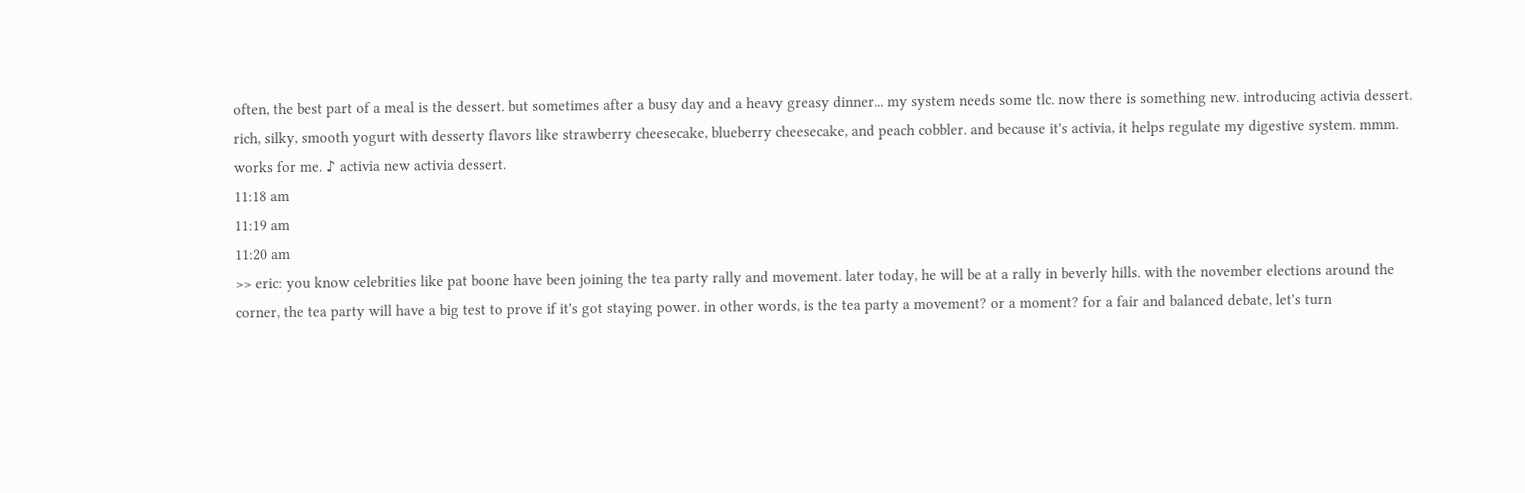often, the best part of a meal is the dessert. but sometimes after a busy day and a heavy greasy dinner... my system needs some tlc. now there is something new. introducing activia dessert. rich, silky, smooth yogurt with desserty flavors like strawberry cheesecake, blueberry cheesecake, and peach cobbler. and because it's activia, it helps regulate my digestive system. mmm. works for me. ♪ activia new activia dessert.
11:18 am
11:19 am
11:20 am
>> eric: you know celebrities like pat boone have been joining the tea party rally and movement. later today, he will be at a rally in beverly hills. with the november elections around the corner, the tea party will have a big test to prove if it's got staying power. in other words, is the tea party a movement? or a moment? for a fair and balanced debate, let's turn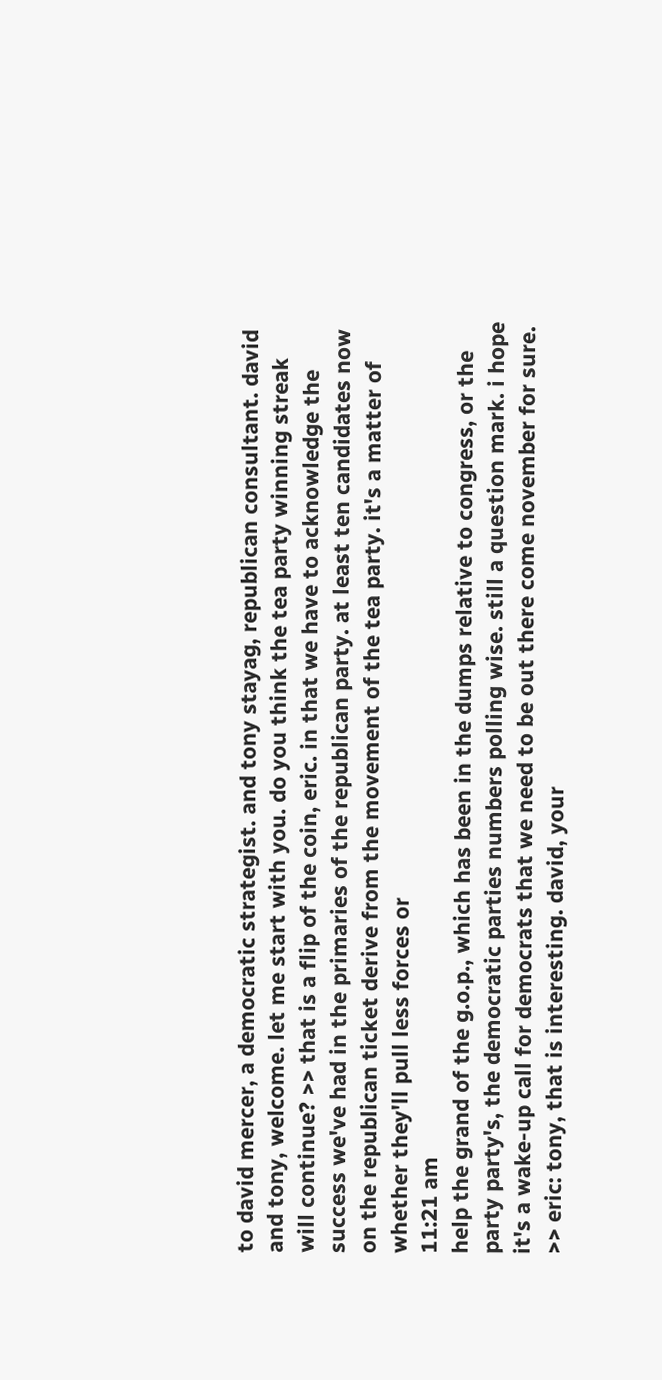to david mercer, a democratic strategist. and tony stayag, republican consultant. david and tony, welcome. let me start with you. do you think the tea party winning streak will continue? >> that is a flip of the coin, eric. in that we have to acknowledge the success we've had in the primaries of the republican party. at least ten candidates now on the republican ticket derive from the movement of the tea party. it's a matter of whether they'll pull less forces or
11:21 am
help the grand of the g.o.p., which has been in the dumps relative to congress, or the party party's, the democratic parties numbers polling wise. still a question mark. i hope it's a wake-up call for democrats that we need to be out there come november for sure. >> eric: tony, that is interesting. david, your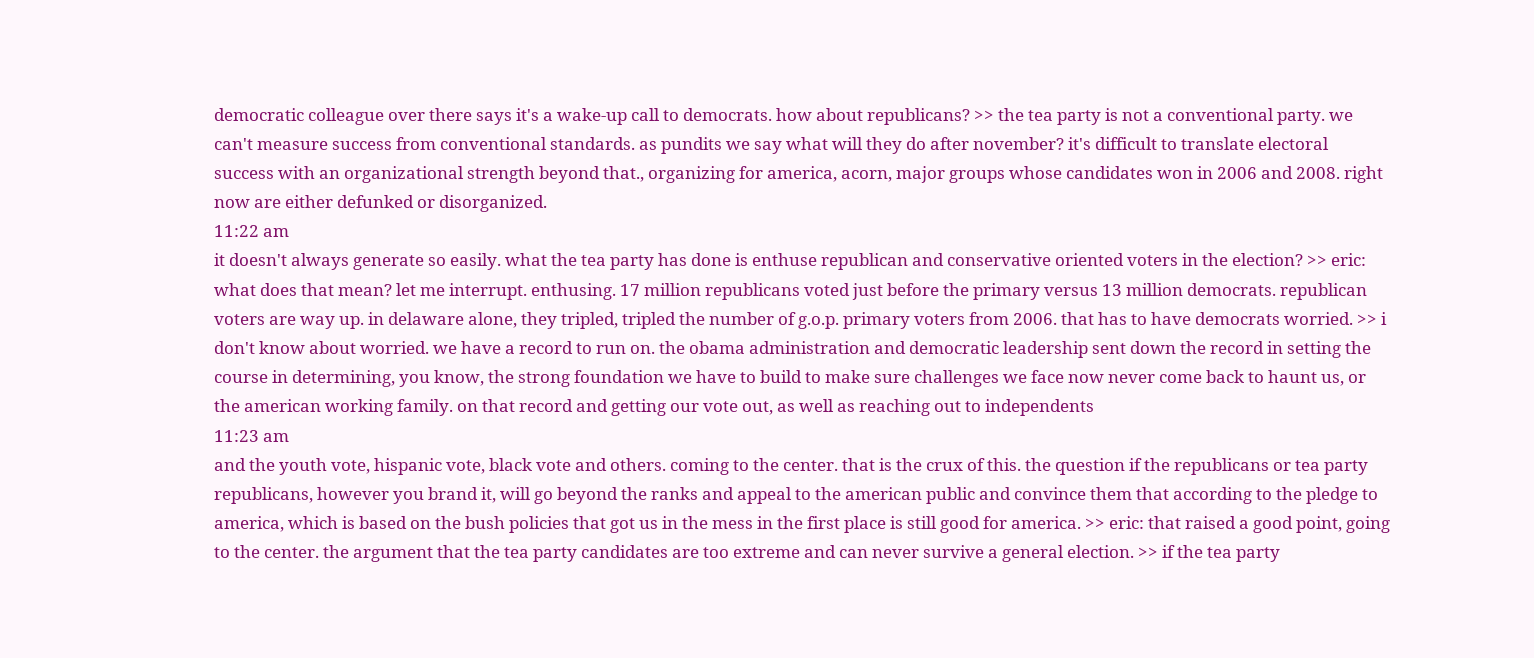democratic colleague over there says it's a wake-up call to democrats. how about republicans? >> the tea party is not a conventional party. we can't measure success from conventional standards. as pundits we say what will they do after november? it's difficult to translate electoral success with an organizational strength beyond that., organizing for america, acorn, major groups whose candidates won in 2006 and 2008. right now are either defunked or disorganized.
11:22 am
it doesn't always generate so easily. what the tea party has done is enthuse republican and conservative oriented voters in the election? >> eric: what does that mean? let me interrupt. enthusing. 17 million republicans voted just before the primary versus 13 million democrats. republican voters are way up. in delaware alone, they tripled, tripled the number of g.o.p. primary voters from 2006. that has to have democrats worried. >> i don't know about worried. we have a record to run on. the obama administration and democratic leadership sent down the record in setting the course in determining, you know, the strong foundation we have to build to make sure challenges we face now never come back to haunt us, or the american working family. on that record and getting our vote out, as well as reaching out to independents
11:23 am
and the youth vote, hispanic vote, black vote and others. coming to the center. that is the crux of this. the question if the republicans or tea party republicans, however you brand it, will go beyond the ranks and appeal to the american public and convince them that according to the pledge to america, which is based on the bush policies that got us in the mess in the first place is still good for america. >> eric: that raised a good point, going to the center. the argument that the tea party candidates are too extreme and can never survive a general election. >> if the tea party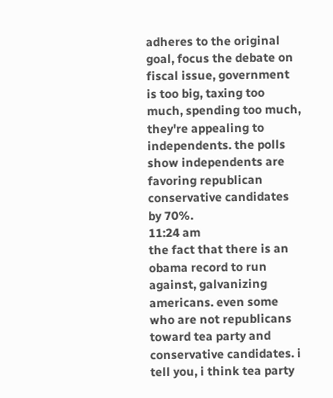adheres to the original goal, focus the debate on fiscal issue, government is too big, taxing too much, spending too much, they're appealing to independents. the polls show independents are favoring republican conservative candidates by 70%.
11:24 am
the fact that there is an obama record to run against, galvanizing americans. even some who are not republicans toward tea party and conservative candidates. i tell you, i think tea party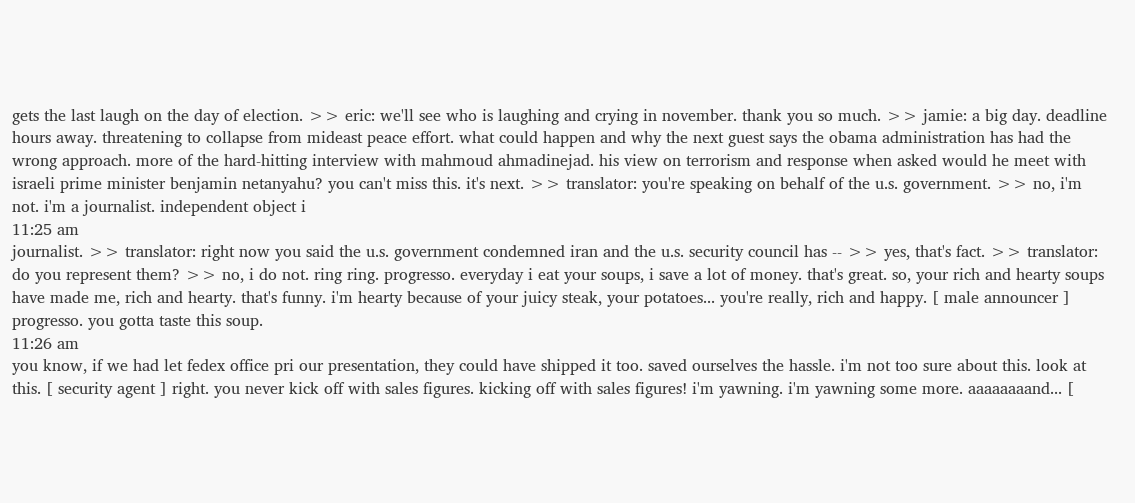gets the last laugh on the day of election. >> eric: we'll see who is laughing and crying in november. thank you so much. >> jamie: a big day. deadline hours away. threatening to collapse from mideast peace effort. what could happen and why the next guest says the obama administration has had the wrong approach. more of the hard-hitting interview with mahmoud ahmadinejad. his view on terrorism and response when asked would he meet with israeli prime minister benjamin netanyahu? you can't miss this. it's next. >> translator: you're speaking on behalf of the u.s. government. >> no, i'm not. i'm a journalist. independent object i
11:25 am
journalist. >> translator: right now you said the u.s. government condemned iran and the u.s. security council has -- >> yes, that's fact. >> translator: do you represent them? >> no, i do not. ring ring. progresso. everyday i eat your soups, i save a lot of money. that's great. so, your rich and hearty soups have made me, rich and hearty. that's funny. i'm hearty because of your juicy steak, your potatoes... you're really, rich and happy. [ male announcer ] progresso. you gotta taste this soup.
11:26 am
you know, if we had let fedex office pri our presentation, they could have shipped it too. saved ourselves the hassle. i'm not too sure about this. look at this. [ security agent ] right. you never kick off with sales figures. kicking off with sales figures! i'm yawning. i'm yawning some more. aaaaaaaand... [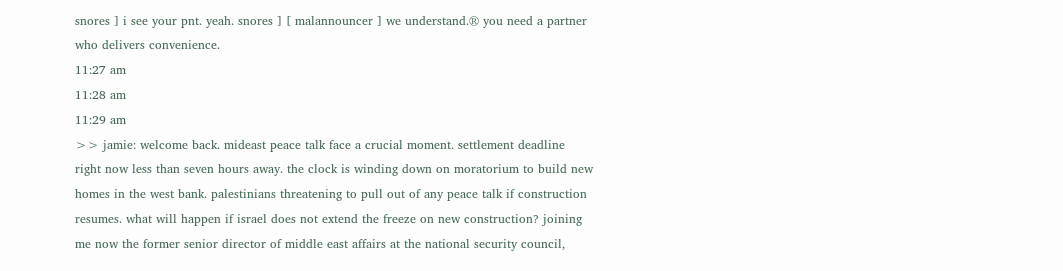snores ] i see your pnt. yeah. snores ] [ malannouncer ] we understand.® you need a partner who delivers convenience.
11:27 am
11:28 am
11:29 am
>> jamie: welcome back. mideast peace talk face a crucial moment. settlement deadline right now less than seven hours away. the clock is winding down on moratorium to build new homes in the west bank. palestinians threatening to pull out of any peace talk if construction resumes. what will happen if israel does not extend the freeze on new construction? joining me now the former senior director of middle east affairs at the national security council,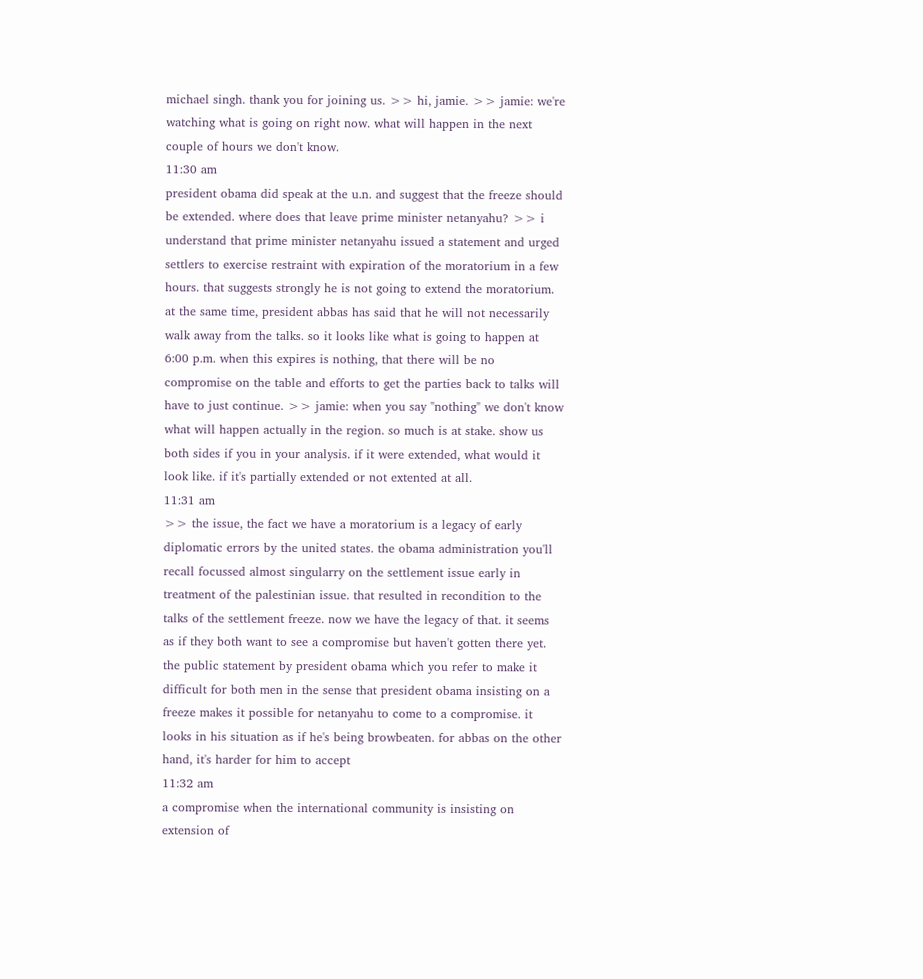michael singh. thank you for joining us. >> hi, jamie. >> jamie: we're watching what is going on right now. what will happen in the next couple of hours we don't know.
11:30 am
president obama did speak at the u.n. and suggest that the freeze should be extended. where does that leave prime minister netanyahu? >> i understand that prime minister netanyahu issued a statement and urged settlers to exercise restraint with expiration of the moratorium in a few hours. that suggests strongly he is not going to extend the moratorium. at the same time, president abbas has said that he will not necessarily walk away from the talks. so it looks like what is going to happen at 6:00 p.m. when this expires is nothing, that there will be no compromise on the table and efforts to get the parties back to talks will have to just continue. >> jamie: when you say "nothing" we don't know what will happen actually in the region. so much is at stake. show us both sides if you in your analysis. if it were extended, what would it look like. if it's partially extended or not extented at all.
11:31 am
>> the issue, the fact we have a moratorium is a legacy of early diplomatic errors by the united states. the obama administration you'll recall focussed almost singularry on the settlement issue early in treatment of the palestinian issue. that resulted in recondition to the talks of the settlement freeze. now we have the legacy of that. it seems as if they both want to see a compromise but haven't gotten there yet. the public statement by president obama which you refer to make it difficult for both men in the sense that president obama insisting on a freeze makes it possible for netanyahu to come to a compromise. it looks in his situation as if he's being browbeaten. for abbas on the other hand, it's harder for him to accept
11:32 am
a compromise when the international community is insisting on extension of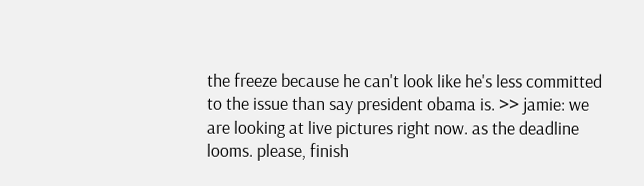the freeze because he can't look like he's less committed to the issue than say president obama is. >> jamie: we are looking at live pictures right now. as the deadline looms. please, finish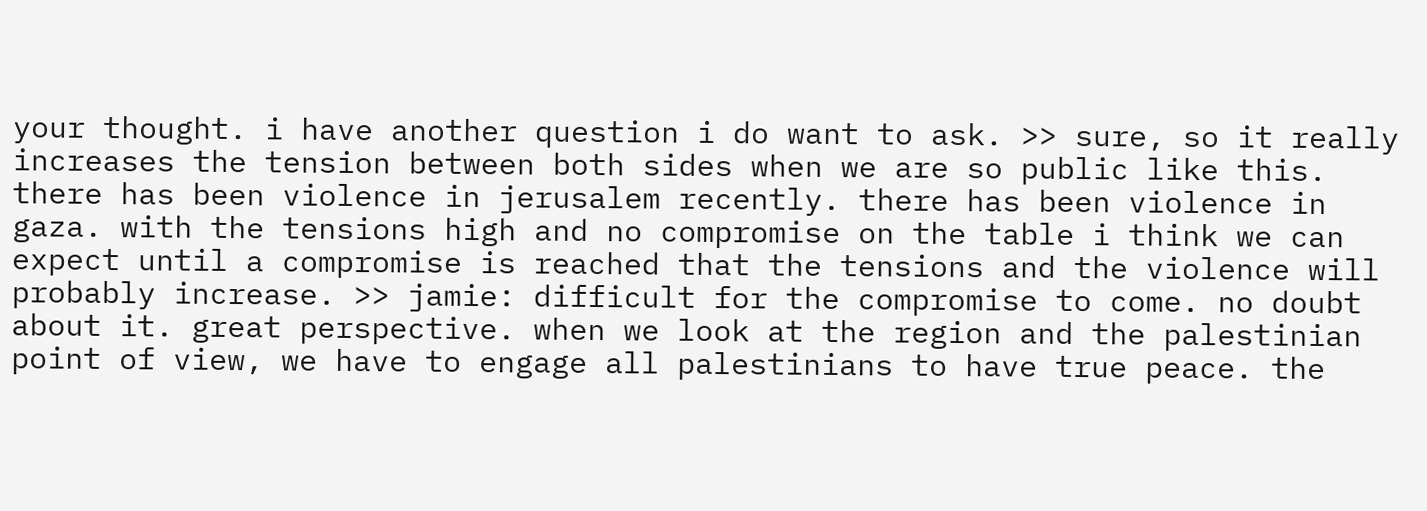your thought. i have another question i do want to ask. >> sure, so it really increases the tension between both sides when we are so public like this. there has been violence in jerusalem recently. there has been violence in gaza. with the tensions high and no compromise on the table i think we can expect until a compromise is reached that the tensions and the violence will probably increase. >> jamie: difficult for the compromise to come. no doubt about it. great perspective. when we look at the region and the palestinian point of view, we have to engage all palestinians to have true peace. the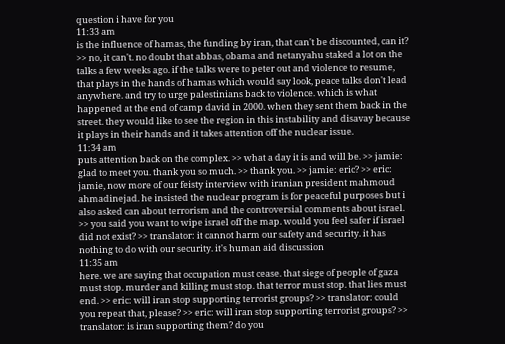question i have for you
11:33 am
is the influence of hamas, the funding by iran, that can't be discounted, can it? >> no, it can't. no doubt that abbas, obama and netanyahu staked a lot on the talks a few weeks ago. if the talks were to peter out and violence to resume, that plays in the hands of hamas which would say look, peace talks don't lead anywhere. and try to urge palestinians back to violence. which is what happened at the end of camp david in 2000. when they sent them back in the street. they would like to see the region in this instability and disavay because it plays in their hands and it takes attention off the nuclear issue.
11:34 am
puts attention back on the complex. >> what a day it is and will be. >> jamie: glad to meet you. thank you so much. >> thank you. >> jamie: eric? >> eric: jamie, now more of our feisty interview with iranian president mahmoud ahmadinejad. he insisted the nuclear program is for peaceful purposes but i also asked can about terrorism and the controversial comments about israel. >> you said you want to wipe israel off the map. would you feel safer if israel did not exist? >> translator: it cannot harm our safety and security. it has nothing to do with our security. it's human aid discussion
11:35 am
here. we are saying that occupation must cease. that siege of people of gaza must stop. murder and killing must stop. that terror must stop. that lies must end. >> eric: will iran stop supporting terrorist groups? >> translator: could you repeat that, please? >> eric: will iran stop supporting terrorist groups? >> translator: is iran supporting them? do you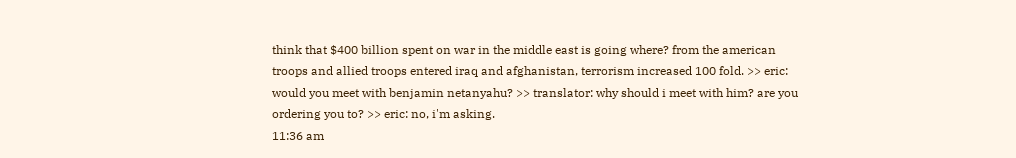think that $400 billion spent on war in the middle east is going where? from the american troops and allied troops entered iraq and afghanistan, terrorism increased 100 fold. >> eric: would you meet with benjamin netanyahu? >> translator: why should i meet with him? are you ordering you to? >> eric: no, i'm asking.
11:36 am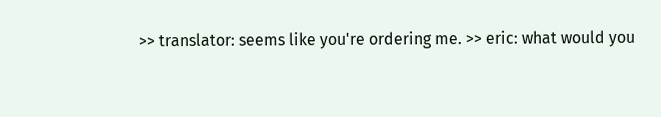>> translator: seems like you're ordering me. >> eric: what would you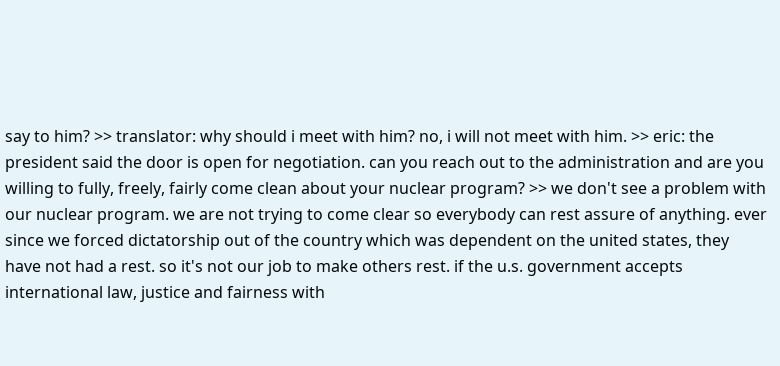say to him? >> translator: why should i meet with him? no, i will not meet with him. >> eric: the president said the door is open for negotiation. can you reach out to the administration and are you willing to fully, freely, fairly come clean about your nuclear program? >> we don't see a problem with our nuclear program. we are not trying to come clear so everybody can rest assure of anything. ever since we forced dictatorship out of the country which was dependent on the united states, they have not had a rest. so it's not our job to make others rest. if the u.s. government accepts international law, justice and fairness with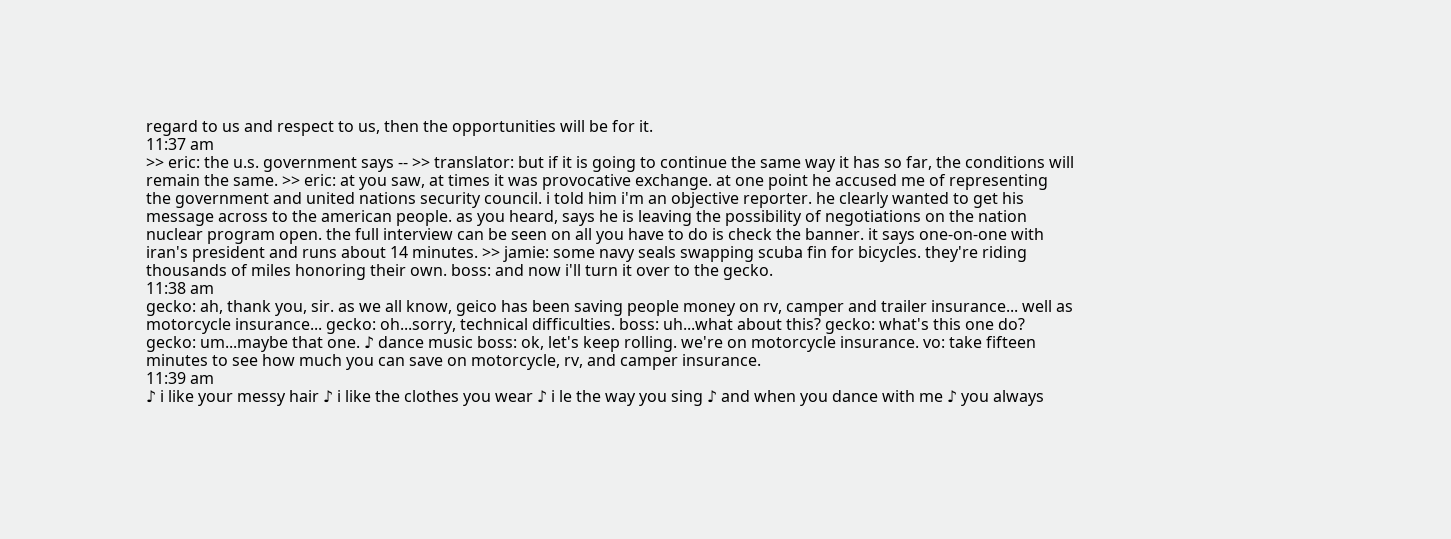regard to us and respect to us, then the opportunities will be for it.
11:37 am
>> eric: the u.s. government says -- >> translator: but if it is going to continue the same way it has so far, the conditions will remain the same. >> eric: at you saw, at times it was provocative exchange. at one point he accused me of representing the government and united nations security council. i told him i'm an objective reporter. he clearly wanted to get his message across to the american people. as you heard, says he is leaving the possibility of negotiations on the nation nuclear program open. the full interview can be seen on all you have to do is check the banner. it says one-on-one with iran's president and runs about 14 minutes. >> jamie: some navy seals swapping scuba fin for bicycles. they're riding thousands of miles honoring their own. boss: and now i'll turn it over to the gecko.
11:38 am
gecko: ah, thank you, sir. as we all know, geico has been saving people money on rv, camper and trailer insurance... well as motorcycle insurance... gecko: oh...sorry, technical difficulties. boss: uh...what about this? gecko: what's this one do? gecko: um...maybe that one. ♪ dance music boss: ok, let's keep rolling. we're on motorcycle insurance. vo: take fifteen minutes to see how much you can save on motorcycle, rv, and camper insurance.
11:39 am
♪ i like your messy hair ♪ i like the clothes you wear ♪ i le the way you sing ♪ and when you dance with me ♪ you always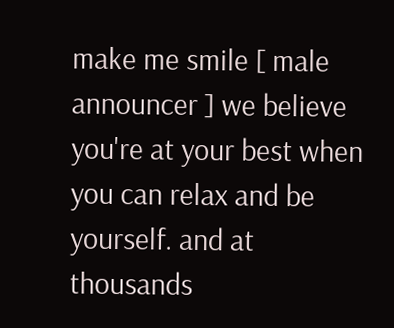make me smile [ male announcer ] we believe you're at your best when you can relax and be yourself. and at thousands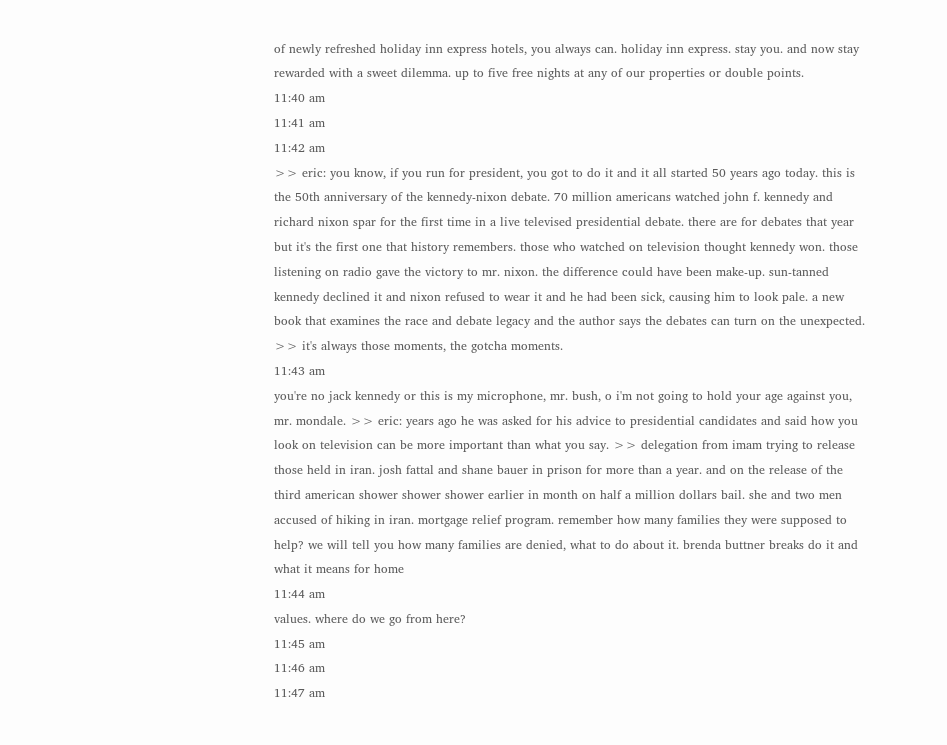of newly refreshed holiday inn express hotels, you always can. holiday inn express. stay you. and now stay rewarded with a sweet dilemma. up to five free nights at any of our properties or double points.
11:40 am
11:41 am
11:42 am
>> eric: you know, if you run for president, you got to do it and it all started 50 years ago today. this is the 50th anniversary of the kennedy-nixon debate. 70 million americans watched john f. kennedy and richard nixon spar for the first time in a live televised presidential debate. there are for debates that year but it's the first one that history remembers. those who watched on television thought kennedy won. those listening on radio gave the victory to mr. nixon. the difference could have been make-up. sun-tanned kennedy declined it and nixon refused to wear it and he had been sick, causing him to look pale. a new book that examines the race and debate legacy and the author says the debates can turn on the unexpected. >> it's always those moments, the gotcha moments.
11:43 am
you're no jack kennedy or this is my microphone, mr. bush, o i'm not going to hold your age against you, mr. mondale. >> eric: years ago he was asked for his advice to presidential candidates and said how you look on television can be more important than what you say. >> delegation from imam trying to release those held in iran. josh fattal and shane bauer in prison for more than a year. and on the release of the third american shower shower shower earlier in month on half a million dollars bail. she and two men accused of hiking in iran. mortgage relief program. remember how many families they were supposed to help? we will tell you how many families are denied, what to do about it. brenda buttner breaks do it and what it means for home
11:44 am
values. where do we go from here?
11:45 am
11:46 am
11:47 am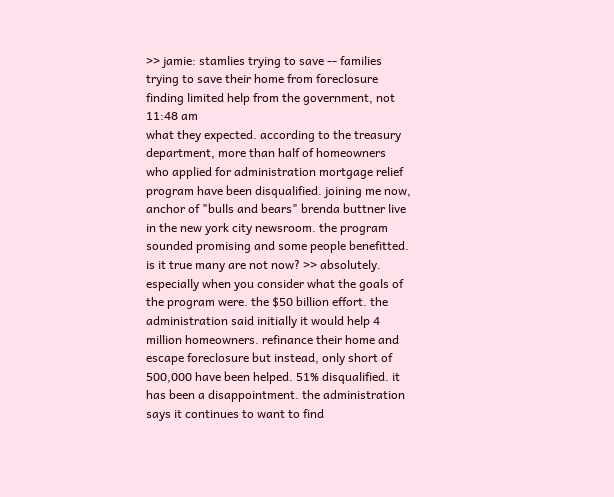>> jamie: stamlies trying to save -- families trying to save their home from foreclosure finding limited help from the government, not
11:48 am
what they expected. according to the treasury department, more than half of homeowners who applied for administration mortgage relief program have been disqualified. joining me now, anchor of "bulls and bears" brenda buttner live in the new york city newsroom. the program sounded promising and some people benefitted. is it true many are not now? >> absolutely. especially when you consider what the goals of the program were. the $50 billion effort. the administration said initially it would help 4 million homeowners. refinance their home and escape foreclosure but instead, only short of 500,000 have been helped. 51% disqualified. it has been a disappointment. the administration says it continues to want to find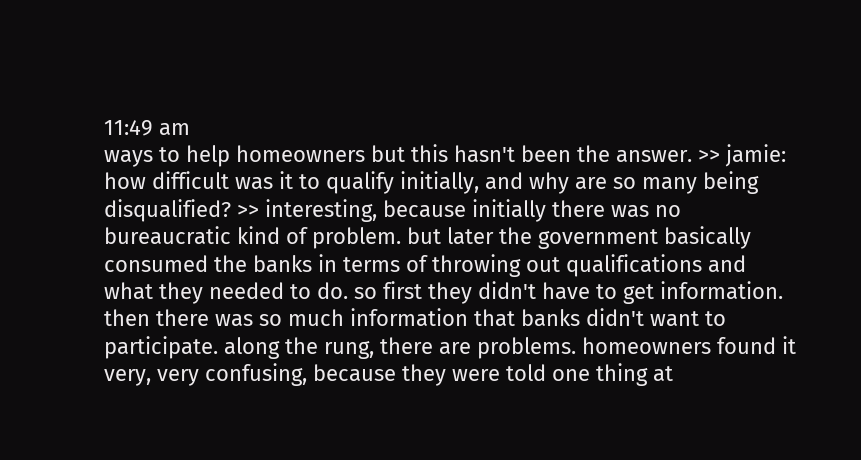11:49 am
ways to help homeowners but this hasn't been the answer. >> jamie: how difficult was it to qualify initially, and why are so many being disqualified? >> interesting, because initially there was no bureaucratic kind of problem. but later the government basically consumed the banks in terms of throwing out qualifications and what they needed to do. so first they didn't have to get information. then there was so much information that banks didn't want to participate. along the rung, there are problems. homeowners found it very, very confusing, because they were told one thing at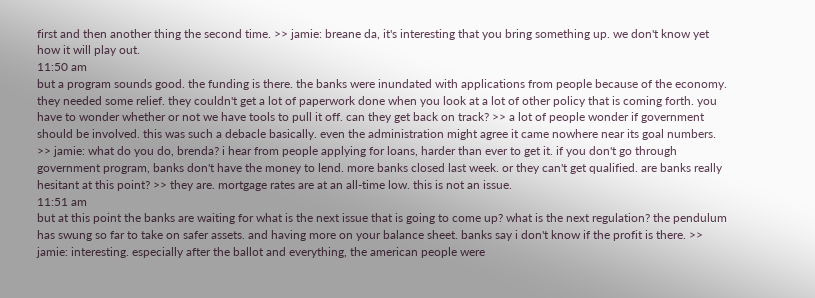first and then another thing the second time. >> jamie: breane da, it's interesting that you bring something up. we don't know yet how it will play out.
11:50 am
but a program sounds good. the funding is there. the banks were inundated with applications from people because of the economy. they needed some relief. they couldn't get a lot of paperwork done when you look at a lot of other policy that is coming forth. you have to wonder whether or not we have tools to pull it off. can they get back on track? >> a lot of people wonder if government should be involved. this was such a debacle basically. even the administration might agree it came nowhere near its goal numbers. >> jamie: what do you do, brenda? i hear from people applying for loans, harder than ever to get it. if you don't go through government program, banks don't have the money to lend. more banks closed last week. or they can't get qualified. are banks really hesitant at this point? >> they are. mortgage rates are at an all-time low. this is not an issue.
11:51 am
but at this point the banks are waiting for what is the next issue that is going to come up? what is the next regulation? the pendulum has swung so far to take on safer assets. and having more on your balance sheet. banks say i don't know if the profit is there. >> jamie: interesting. especially after the ballot and everything, the american people were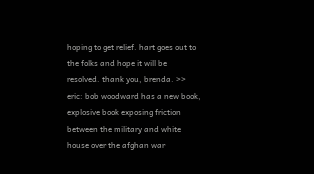hoping to get relief. hart goes out to the folks and hope it will be resolved. thank you, brenda. >> eric: bob woodward has a new book, explosive book exposing friction between the military and white house over the afghan war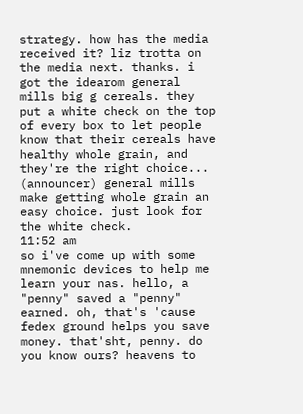strategy. how has the media received it? liz trotta on the media next. thanks. i got the idearom general mills big g cereals. they put a white check on the top of every box to let people know that their cereals have healthy whole grain, and they're the right choice... (announcer) general mills make getting whole grain an easy choice. just look for the white check.
11:52 am
so i've come up with some mnemonic devices to help me learn your nas. hello, a "penny" saved a "penny" earned. oh, that's 'cause fedex ground helps you save money. that'sht, penny. do you know ours? heavens to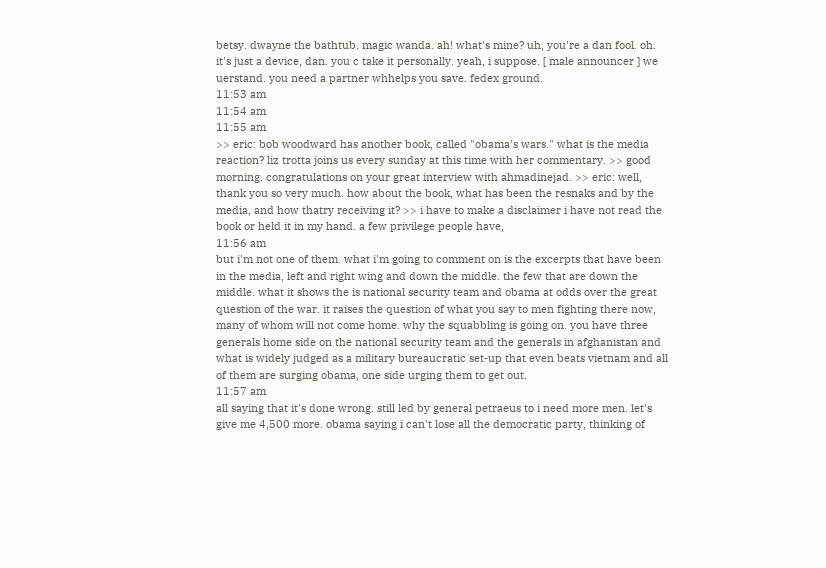betsy. dwayne the bathtub. magic wanda. ah! what's mine? uh, you're a dan fool. oh. it's just a device, dan. you c take it personally. yeah, i suppose. [ male announcer ] we uerstand. you need a partner whhelps you save. fedex ground.
11:53 am
11:54 am
11:55 am
>> eric: bob woodward has another book, called "obama's wars." what is the media reaction? liz trotta joins us every sunday at this time with her commentary. >> good morning. congratulations on your great interview with ahmadinejad. >> eric: well, thank you so very much. how about the book, what has been the resnaks and by the media, and how thatry receiving it? >> i have to make a disclaimer i have not read the book or held it in my hand. a few privilege people have,
11:56 am
but i'm not one of them. what i'm going to comment on is the excerpts that have been in the media, left and right wing and down the middle. the few that are down the middle. what it shows the is national security team and obama at odds over the great question of the war. it raises the question of what you say to men fighting there now, many of whom will not come home. why the squabbling is going on. you have three generals home side on the national security team and the generals in afghanistan and what is widely judged as a military bureaucratic set-up that even beats vietnam and all of them are surging obama, one side urging them to get out.
11:57 am
all saying that it's done wrong. still led by general petraeus to i need more men. let's give me 4,500 more. obama saying i can't lose all the democratic party, thinking of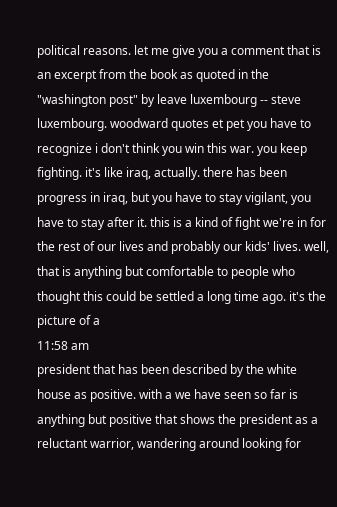political reasons. let me give you a comment that is an excerpt from the book as quoted in the "washington post" by leave luxembourg -- steve luxembourg. woodward quotes et pet you have to recognize i don't think you win this war. you keep fighting. it's like iraq, actually. there has been progress in iraq, but you have to stay vigilant, you have to stay after it. this is a kind of fight we're in for the rest of our lives and probably our kids' lives. well, that is anything but comfortable to people who thought this could be settled a long time ago. it's the picture of a
11:58 am
president that has been described by the white house as positive. with a we have seen so far is anything but positive that shows the president as a reluctant warrior, wandering around looking for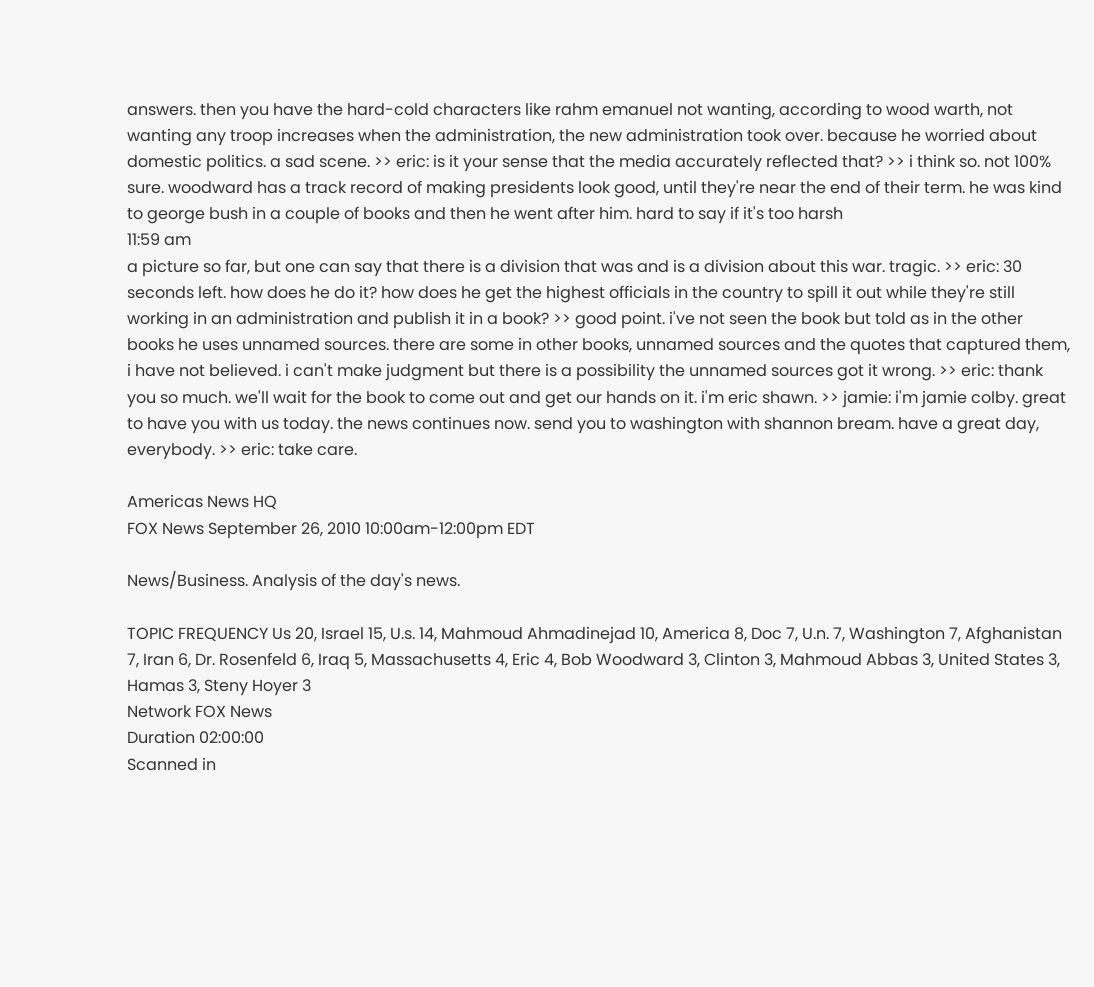answers. then you have the hard-cold characters like rahm emanuel not wanting, according to wood warth, not wanting any troop increases when the administration, the new administration took over. because he worried about domestic politics. a sad scene. >> eric: is it your sense that the media accurately reflected that? >> i think so. not 100% sure. woodward has a track record of making presidents look good, until they're near the end of their term. he was kind to george bush in a couple of books and then he went after him. hard to say if it's too harsh
11:59 am
a picture so far, but one can say that there is a division that was and is a division about this war. tragic. >> eric: 30 seconds left. how does he do it? how does he get the highest officials in the country to spill it out while they're still working in an administration and publish it in a book? >> good point. i've not seen the book but told as in the other books he uses unnamed sources. there are some in other books, unnamed sources and the quotes that captured them, i have not believed. i can't make judgment but there is a possibility the unnamed sources got it wrong. >> eric: thank you so much. we'll wait for the book to come out and get our hands on it. i'm eric shawn. >> jamie: i'm jamie colby. great to have you with us today. the news continues now. send you to washington with shannon bream. have a great day, everybody. >> eric: take care.

Americas News HQ
FOX News September 26, 2010 10:00am-12:00pm EDT

News/Business. Analysis of the day's news.

TOPIC FREQUENCY Us 20, Israel 15, U.s. 14, Mahmoud Ahmadinejad 10, America 8, Doc 7, U.n. 7, Washington 7, Afghanistan 7, Iran 6, Dr. Rosenfeld 6, Iraq 5, Massachusetts 4, Eric 4, Bob Woodward 3, Clinton 3, Mahmoud Abbas 3, United States 3, Hamas 3, Steny Hoyer 3
Network FOX News
Duration 02:00:00
Scanned in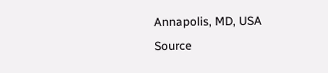Annapolis, MD, USA
Source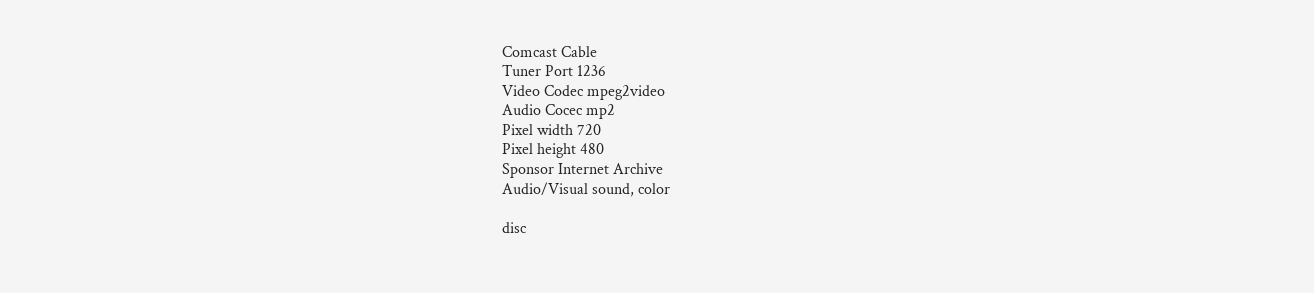Comcast Cable
Tuner Port 1236
Video Codec mpeg2video
Audio Cocec mp2
Pixel width 720
Pixel height 480
Sponsor Internet Archive
Audio/Visual sound, color

disc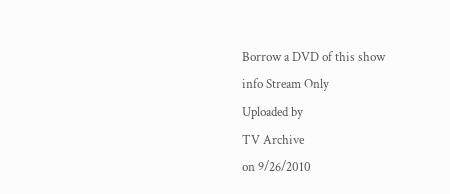Borrow a DVD of this show
info Stream Only
Uploaded by
TV Archive
on 9/26/2010